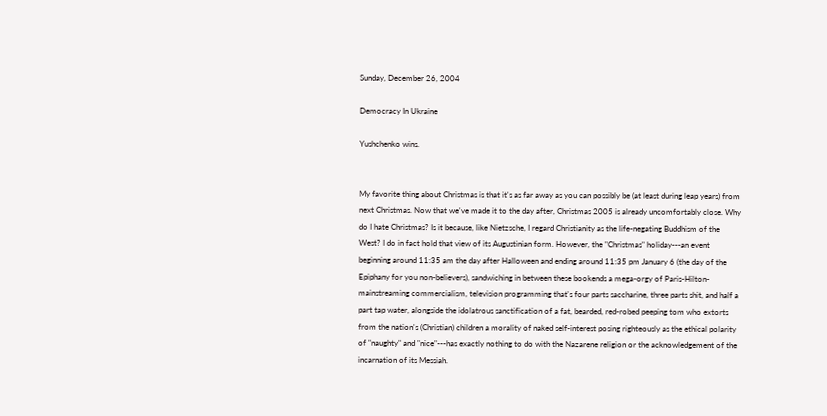Sunday, December 26, 2004

Democracy In Ukraine

Yushchenko wins.


My favorite thing about Christmas is that it's as far away as you can possibly be (at least during leap years) from next Christmas. Now that we've made it to the day after, Christmas 2005 is already uncomfortably close. Why do I hate Christmas? Is it because, like Nietzsche, I regard Christianity as the life-negating Buddhism of the West? I do in fact hold that view of its Augustinian form. However, the "Christmas" holiday---an event beginning around 11:35 am the day after Halloween and ending around 11:35 pm January 6 (the day of the Epiphany for you non-believers), sandwiching in between these bookends a mega-orgy of Paris-Hilton-mainstreaming commercialism, television programming that's four parts saccharine, three parts shit, and half a part tap water, alongside the idolatrous sanctification of a fat, bearded, red-robed peeping tom who extorts from the nation's (Christian) children a morality of naked self-interest posing righteously as the ethical polarity of "naughty" and "nice"---has exactly nothing to do with the Nazarene religion or the acknowledgement of the incarnation of its Messiah.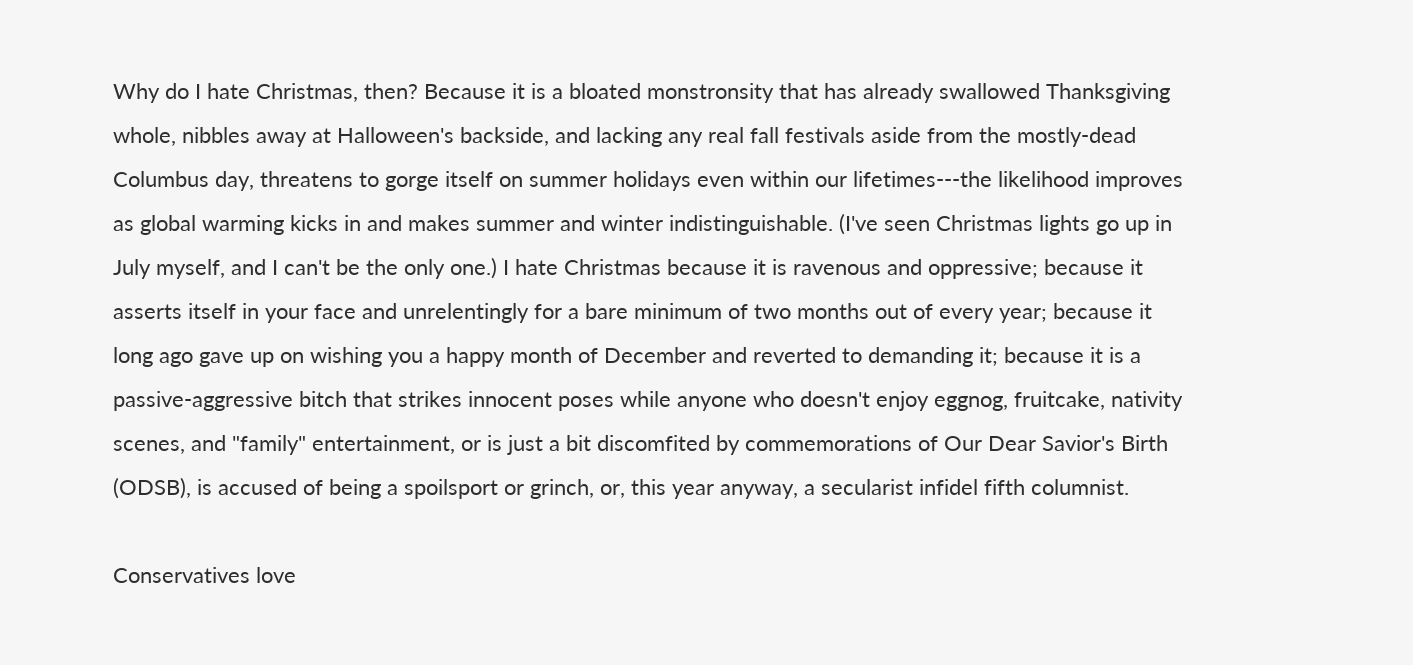Why do I hate Christmas, then? Because it is a bloated monstronsity that has already swallowed Thanksgiving whole, nibbles away at Halloween's backside, and lacking any real fall festivals aside from the mostly-dead Columbus day, threatens to gorge itself on summer holidays even within our lifetimes---the likelihood improves as global warming kicks in and makes summer and winter indistinguishable. (I've seen Christmas lights go up in July myself, and I can't be the only one.) I hate Christmas because it is ravenous and oppressive; because it asserts itself in your face and unrelentingly for a bare minimum of two months out of every year; because it long ago gave up on wishing you a happy month of December and reverted to demanding it; because it is a passive-aggressive bitch that strikes innocent poses while anyone who doesn't enjoy eggnog, fruitcake, nativity scenes, and "family" entertainment, or is just a bit discomfited by commemorations of Our Dear Savior's Birth (ODSB), is accused of being a spoilsport or grinch, or, this year anyway, a secularist infidel fifth columnist.

Conservatives love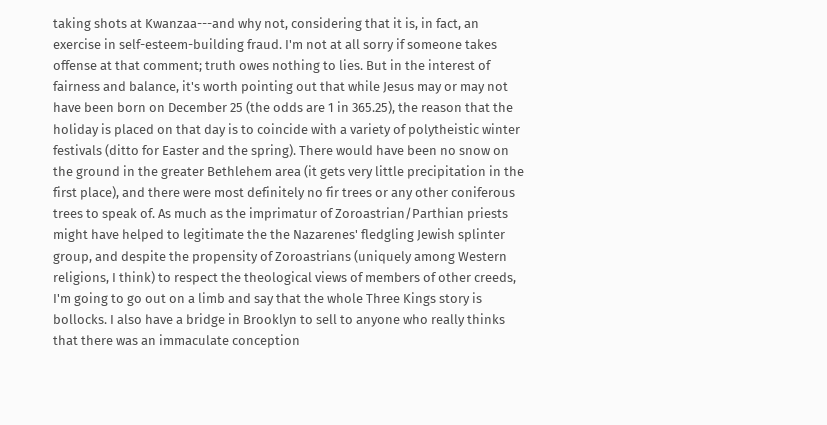taking shots at Kwanzaa---and why not, considering that it is, in fact, an exercise in self-esteem-building fraud. I'm not at all sorry if someone takes offense at that comment; truth owes nothing to lies. But in the interest of fairness and balance, it's worth pointing out that while Jesus may or may not have been born on December 25 (the odds are 1 in 365.25), the reason that the holiday is placed on that day is to coincide with a variety of polytheistic winter festivals (ditto for Easter and the spring). There would have been no snow on the ground in the greater Bethlehem area (it gets very little precipitation in the first place), and there were most definitely no fir trees or any other coniferous trees to speak of. As much as the imprimatur of Zoroastrian/Parthian priests might have helped to legitimate the the Nazarenes' fledgling Jewish splinter group, and despite the propensity of Zoroastrians (uniquely among Western religions, I think) to respect the theological views of members of other creeds, I'm going to go out on a limb and say that the whole Three Kings story is bollocks. I also have a bridge in Brooklyn to sell to anyone who really thinks that there was an immaculate conception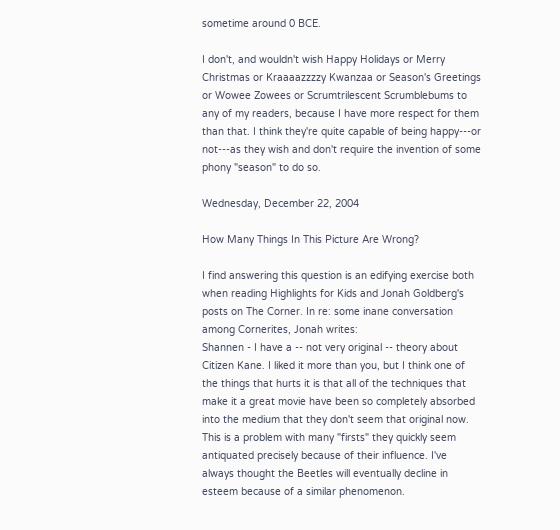sometime around 0 BCE.

I don't, and wouldn't wish Happy Holidays or Merry Christmas or Kraaaazzzzy Kwanzaa or Season's Greetings or Wowee Zowees or Scrumtrilescent Scrumblebums to any of my readers, because I have more respect for them than that. I think they're quite capable of being happy---or not---as they wish and don't require the invention of some phony "season" to do so.

Wednesday, December 22, 2004

How Many Things In This Picture Are Wrong?

I find answering this question is an edifying exercise both when reading Highlights for Kids and Jonah Goldberg's posts on The Corner. In re: some inane conversation among Cornerites, Jonah writes:
Shannen - I have a -- not very original -- theory about Citizen Kane. I liked it more than you, but I think one of the things that hurts it is that all of the techniques that make it a great movie have been so completely absorbed into the medium that they don't seem that original now. This is a problem with many "firsts" they quickly seem antiquated precisely because of their influence. I've always thought the Beetles will eventually decline in esteem because of a similar phenomenon.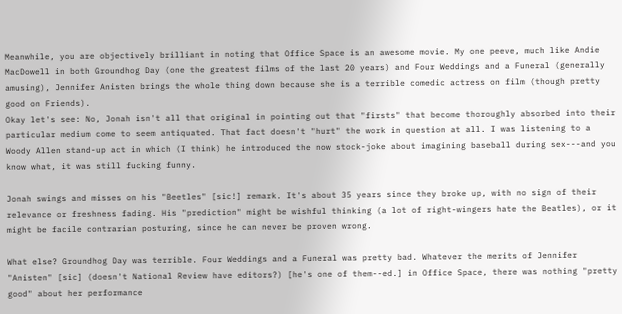Meanwhile, you are objectively brilliant in noting that Office Space is an awesome movie. My one peeve, much like Andie MacDowell in both Groundhog Day (one the greatest films of the last 20 years) and Four Weddings and a Funeral (generally amusing), Jennifer Anisten brings the whole thing down because she is a terrible comedic actress on film (though pretty good on Friends).
Okay let's see: No, Jonah isn't all that original in pointing out that "firsts" that become thoroughly absorbed into their particular medium come to seem antiquated. That fact doesn't "hurt" the work in question at all. I was listening to a Woody Allen stand-up act in which (I think) he introduced the now stock-joke about imagining baseball during sex---and you know what, it was still fucking funny.

Jonah swings and misses on his "Beetles" [sic!] remark. It's about 35 years since they broke up, with no sign of their relevance or freshness fading. His "prediction" might be wishful thinking (a lot of right-wingers hate the Beatles), or it might be facile contrarian posturing, since he can never be proven wrong.

What else? Groundhog Day was terrible. Four Weddings and a Funeral was pretty bad. Whatever the merits of Jennifer "Anisten" [sic] (doesn't National Review have editors?) [he's one of them--ed.] in Office Space, there was nothing "pretty good" about her performance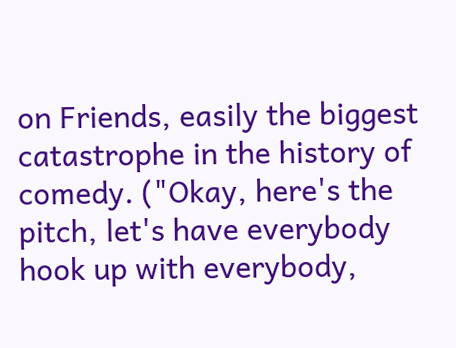on Friends, easily the biggest catastrophe in the history of comedy. ("Okay, here's the pitch, let's have everybody hook up with everybody,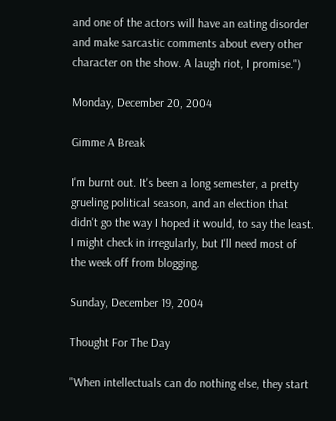and one of the actors will have an eating disorder and make sarcastic comments about every other character on the show. A laugh riot, I promise.")

Monday, December 20, 2004

Gimme A Break

I'm burnt out. It's been a long semester, a pretty grueling political season, and an election that didn't go the way I hoped it would, to say the least. I might check in irregularly, but I'll need most of the week off from blogging.

Sunday, December 19, 2004

Thought For The Day

"When intellectuals can do nothing else, they start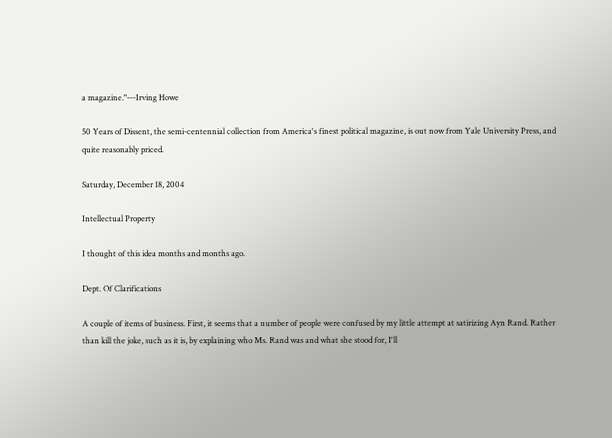a magazine."---Irving Howe

50 Years of Dissent, the semi-centennial collection from America's finest political magazine, is out now from Yale University Press, and quite reasonably priced.

Saturday, December 18, 2004

Intellectual Property

I thought of this idea months and months ago.

Dept. Of Clarifications

A couple of items of business. First, it seems that a number of people were confused by my little attempt at satirizing Ayn Rand. Rather than kill the joke, such as it is, by explaining who Ms. Rand was and what she stood for, I'll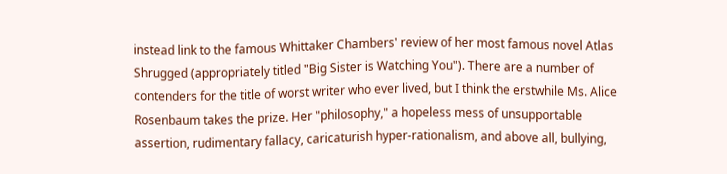instead link to the famous Whittaker Chambers' review of her most famous novel Atlas Shrugged (appropriately titled "Big Sister is Watching You"). There are a number of contenders for the title of worst writer who ever lived, but I think the erstwhile Ms. Alice Rosenbaum takes the prize. Her "philosophy," a hopeless mess of unsupportable assertion, rudimentary fallacy, caricaturish hyper-rationalism, and above all, bullying,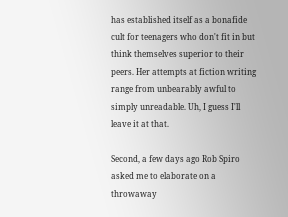has established itself as a bonafide cult for teenagers who don't fit in but think themselves superior to their peers. Her attempts at fiction writing range from unbearably awful to simply unreadable. Uh, I guess I'll leave it at that.

Second, a few days ago Rob Spiro asked me to elaborate on a throwaway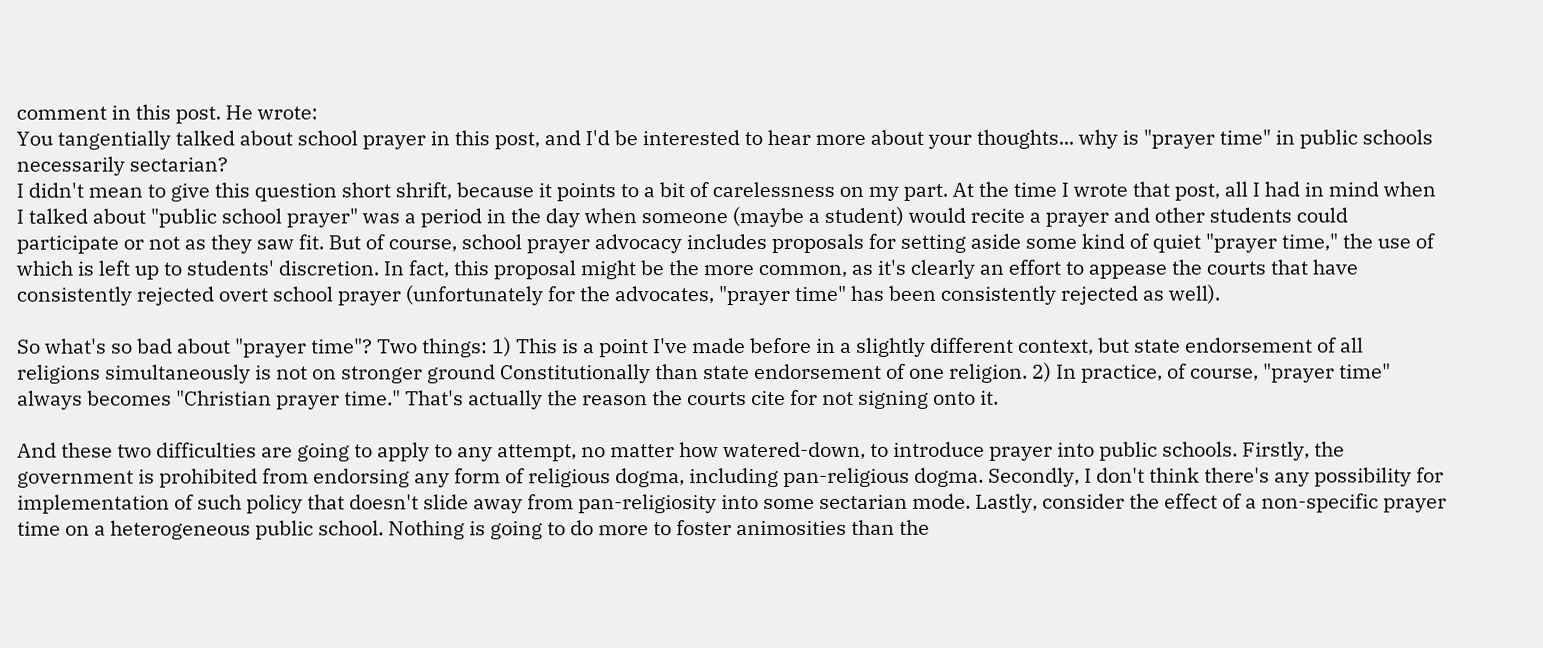comment in this post. He wrote:
You tangentially talked about school prayer in this post, and I'd be interested to hear more about your thoughts... why is "prayer time" in public schools necessarily sectarian?
I didn't mean to give this question short shrift, because it points to a bit of carelessness on my part. At the time I wrote that post, all I had in mind when I talked about "public school prayer" was a period in the day when someone (maybe a student) would recite a prayer and other students could participate or not as they saw fit. But of course, school prayer advocacy includes proposals for setting aside some kind of quiet "prayer time," the use of which is left up to students' discretion. In fact, this proposal might be the more common, as it's clearly an effort to appease the courts that have consistently rejected overt school prayer (unfortunately for the advocates, "prayer time" has been consistently rejected as well).

So what's so bad about "prayer time"? Two things: 1) This is a point I've made before in a slightly different context, but state endorsement of all religions simultaneously is not on stronger ground Constitutionally than state endorsement of one religion. 2) In practice, of course, "prayer time" always becomes "Christian prayer time." That's actually the reason the courts cite for not signing onto it.

And these two difficulties are going to apply to any attempt, no matter how watered-down, to introduce prayer into public schools. Firstly, the government is prohibited from endorsing any form of religious dogma, including pan-religious dogma. Secondly, I don't think there's any possibility for implementation of such policy that doesn't slide away from pan-religiosity into some sectarian mode. Lastly, consider the effect of a non-specific prayer time on a heterogeneous public school. Nothing is going to do more to foster animosities than the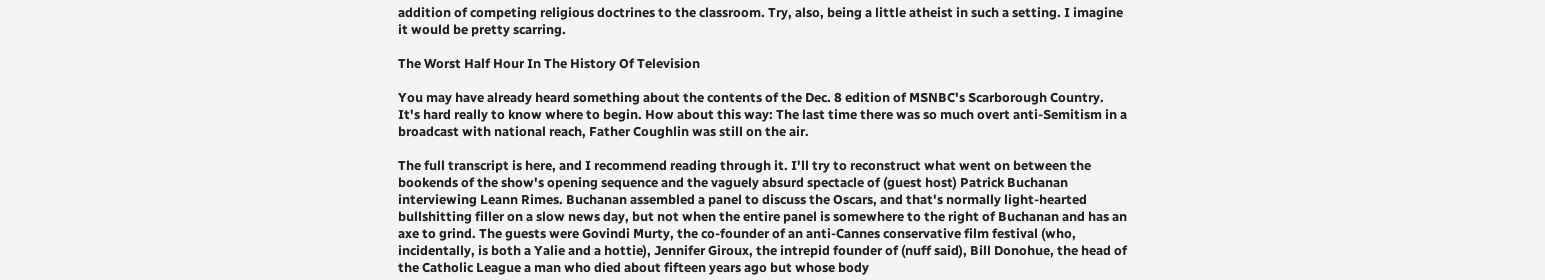addition of competing religious doctrines to the classroom. Try, also, being a little atheist in such a setting. I imagine it would be pretty scarring.

The Worst Half Hour In The History Of Television

You may have already heard something about the contents of the Dec. 8 edition of MSNBC's Scarborough Country. It's hard really to know where to begin. How about this way: The last time there was so much overt anti-Semitism in a broadcast with national reach, Father Coughlin was still on the air.

The full transcript is here, and I recommend reading through it. I'll try to reconstruct what went on between the bookends of the show's opening sequence and the vaguely absurd spectacle of (guest host) Patrick Buchanan interviewing Leann Rimes. Buchanan assembled a panel to discuss the Oscars, and that's normally light-hearted bullshitting filler on a slow news day, but not when the entire panel is somewhere to the right of Buchanan and has an axe to grind. The guests were Govindi Murty, the co-founder of an anti-Cannes conservative film festival (who, incidentally, is both a Yalie and a hottie), Jennifer Giroux, the intrepid founder of (nuff said), Bill Donohue, the head of the Catholic League a man who died about fifteen years ago but whose body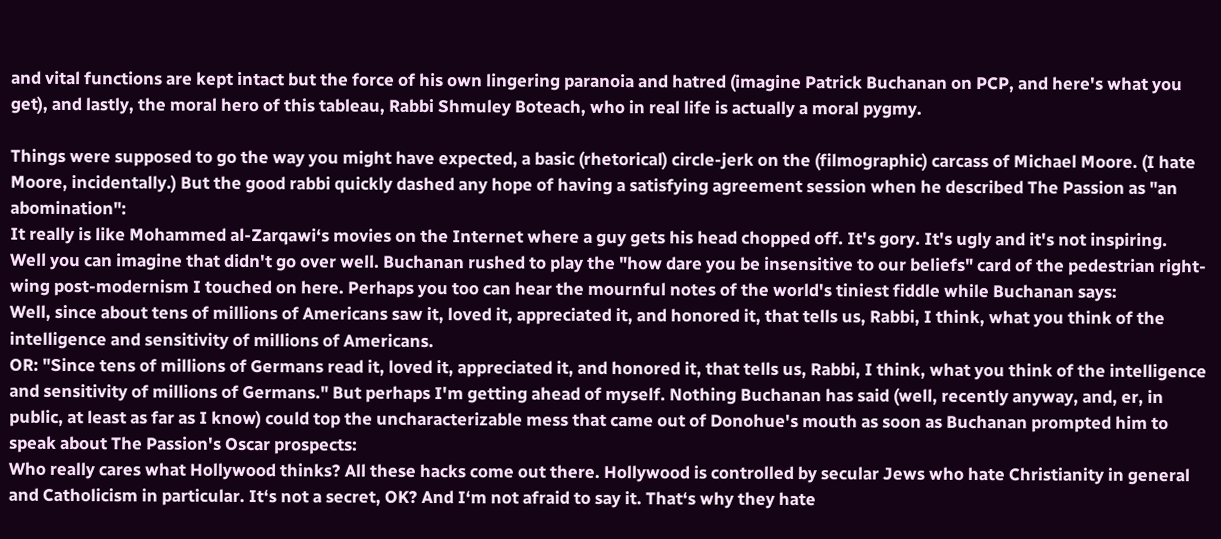and vital functions are kept intact but the force of his own lingering paranoia and hatred (imagine Patrick Buchanan on PCP, and here's what you get), and lastly, the moral hero of this tableau, Rabbi Shmuley Boteach, who in real life is actually a moral pygmy.

Things were supposed to go the way you might have expected, a basic (rhetorical) circle-jerk on the (filmographic) carcass of Michael Moore. (I hate Moore, incidentally.) But the good rabbi quickly dashed any hope of having a satisfying agreement session when he described The Passion as "an abomination":
It really is like Mohammed al-Zarqawi‘s movies on the Internet where a guy gets his head chopped off. It's gory. It's ugly and it's not inspiring.
Well you can imagine that didn't go over well. Buchanan rushed to play the "how dare you be insensitive to our beliefs" card of the pedestrian right-wing post-modernism I touched on here. Perhaps you too can hear the mournful notes of the world's tiniest fiddle while Buchanan says:
Well, since about tens of millions of Americans saw it, loved it, appreciated it, and honored it, that tells us, Rabbi, I think, what you think of the intelligence and sensitivity of millions of Americans.
OR: "Since tens of millions of Germans read it, loved it, appreciated it, and honored it, that tells us, Rabbi, I think, what you think of the intelligence and sensitivity of millions of Germans." But perhaps I'm getting ahead of myself. Nothing Buchanan has said (well, recently anyway, and, er, in public, at least as far as I know) could top the uncharacterizable mess that came out of Donohue's mouth as soon as Buchanan prompted him to speak about The Passion's Oscar prospects:
Who really cares what Hollywood thinks? All these hacks come out there. Hollywood is controlled by secular Jews who hate Christianity in general and Catholicism in particular. It‘s not a secret, OK? And I‘m not afraid to say it. That‘s why they hate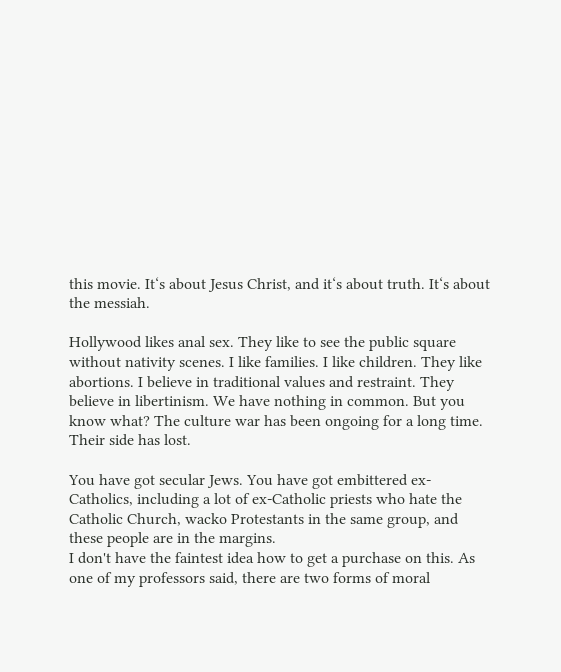this movie. It‘s about Jesus Christ, and it‘s about truth. It‘s about the messiah.

Hollywood likes anal sex. They like to see the public square without nativity scenes. I like families. I like children. They like abortions. I believe in traditional values and restraint. They believe in libertinism. We have nothing in common. But you know what? The culture war has been ongoing for a long time. Their side has lost.

You have got secular Jews. You have got embittered ex-Catholics, including a lot of ex-Catholic priests who hate the Catholic Church, wacko Protestants in the same group, and these people are in the margins.
I don't have the faintest idea how to get a purchase on this. As one of my professors said, there are two forms of moral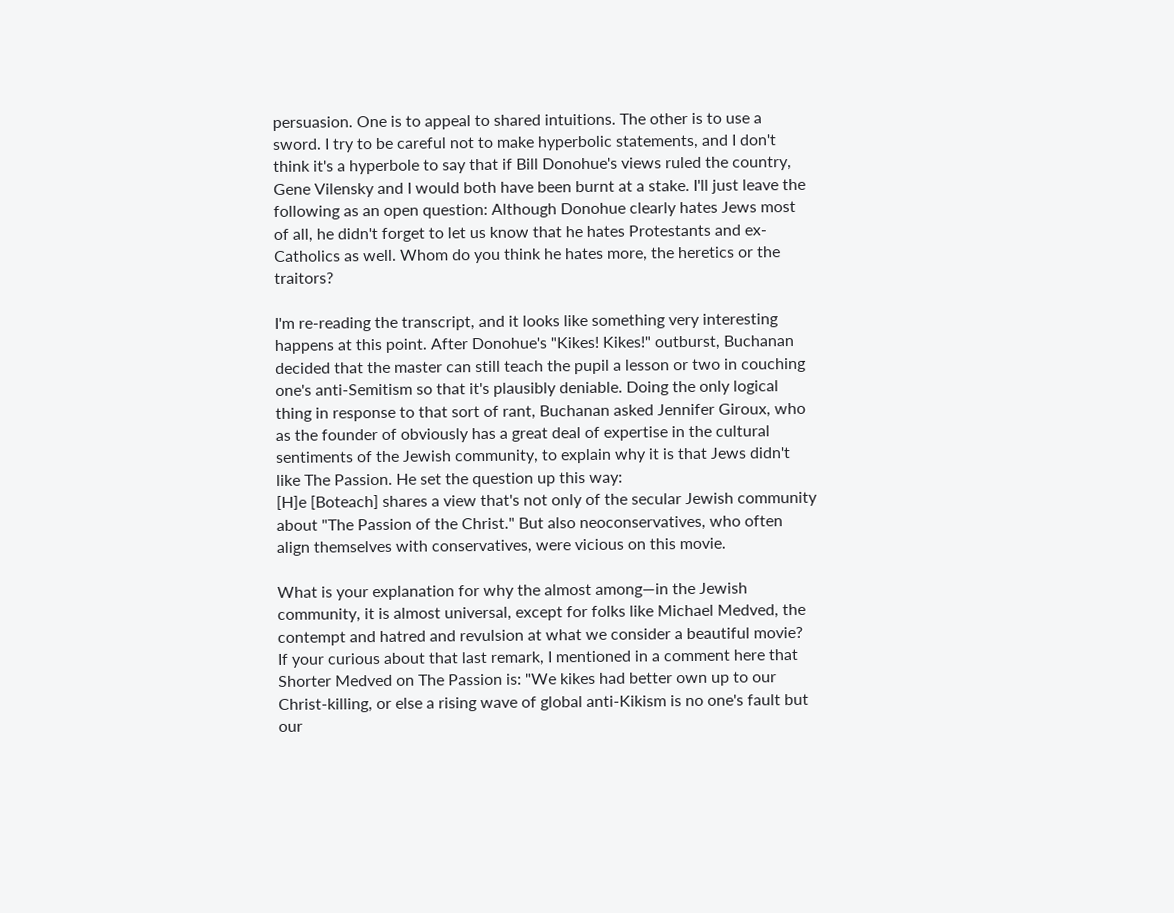persuasion. One is to appeal to shared intuitions. The other is to use a sword. I try to be careful not to make hyperbolic statements, and I don't think it's a hyperbole to say that if Bill Donohue's views ruled the country, Gene Vilensky and I would both have been burnt at a stake. I'll just leave the following as an open question: Although Donohue clearly hates Jews most of all, he didn't forget to let us know that he hates Protestants and ex-Catholics as well. Whom do you think he hates more, the heretics or the traitors?

I'm re-reading the transcript, and it looks like something very interesting happens at this point. After Donohue's "Kikes! Kikes!" outburst, Buchanan decided that the master can still teach the pupil a lesson or two in couching one's anti-Semitism so that it's plausibly deniable. Doing the only logical thing in response to that sort of rant, Buchanan asked Jennifer Giroux, who as the founder of obviously has a great deal of expertise in the cultural sentiments of the Jewish community, to explain why it is that Jews didn't like The Passion. He set the question up this way:
[H]e [Boteach] shares a view that's not only of the secular Jewish community about "The Passion of the Christ." But also neoconservatives, who often align themselves with conservatives, were vicious on this movie.

What is your explanation for why the almost among—in the Jewish community, it is almost universal, except for folks like Michael Medved, the contempt and hatred and revulsion at what we consider a beautiful movie?
If your curious about that last remark, I mentioned in a comment here that Shorter Medved on The Passion is: "We kikes had better own up to our Christ-killing, or else a rising wave of global anti-Kikism is no one's fault but our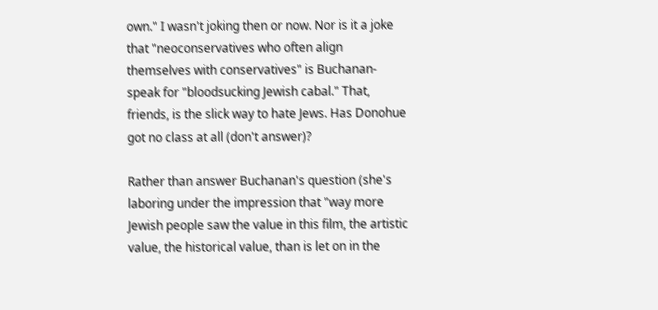own." I wasn't joking then or now. Nor is it a joke that "neoconservatives who often align themselves with conservatives" is Buchanan-speak for "bloodsucking Jewish cabal." That, friends, is the slick way to hate Jews. Has Donohue got no class at all (don't answer)?

Rather than answer Buchanan's question (she's laboring under the impression that "way more Jewish people saw the value in this film, the artistic value, the historical value, than is let on in the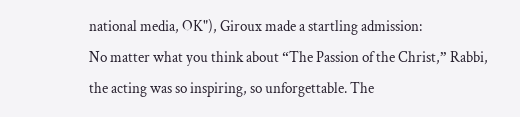national media, OK"), Giroux made a startling admission:
No matter what you think about “The Passion of the Christ,” Rabbi, the acting was so inspiring, so unforgettable. The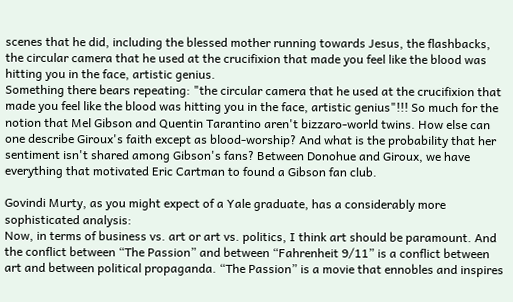scenes that he did, including the blessed mother running towards Jesus, the flashbacks, the circular camera that he used at the crucifixion that made you feel like the blood was hitting you in the face, artistic genius.
Something there bears repeating: "the circular camera that he used at the crucifixion that made you feel like the blood was hitting you in the face, artistic genius"!!! So much for the notion that Mel Gibson and Quentin Tarantino aren't bizzaro-world twins. How else can one describe Giroux's faith except as blood-worship? And what is the probability that her sentiment isn't shared among Gibson's fans? Between Donohue and Giroux, we have everything that motivated Eric Cartman to found a Gibson fan club.

Govindi Murty, as you might expect of a Yale graduate, has a considerably more sophisticated analysis:
Now, in terms of business vs. art or art vs. politics, I think art should be paramount. And the conflict between “The Passion” and between “Fahrenheit 9/11” is a conflict between art and between political propaganda. “The Passion” is a movie that ennobles and inspires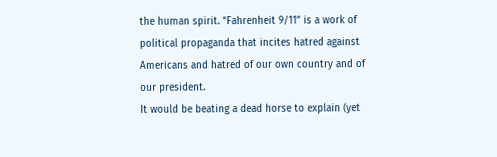the human spirit. “Fahrenheit 9/11” is a work of political propaganda that incites hatred against Americans and hatred of our own country and of our president.
It would be beating a dead horse to explain (yet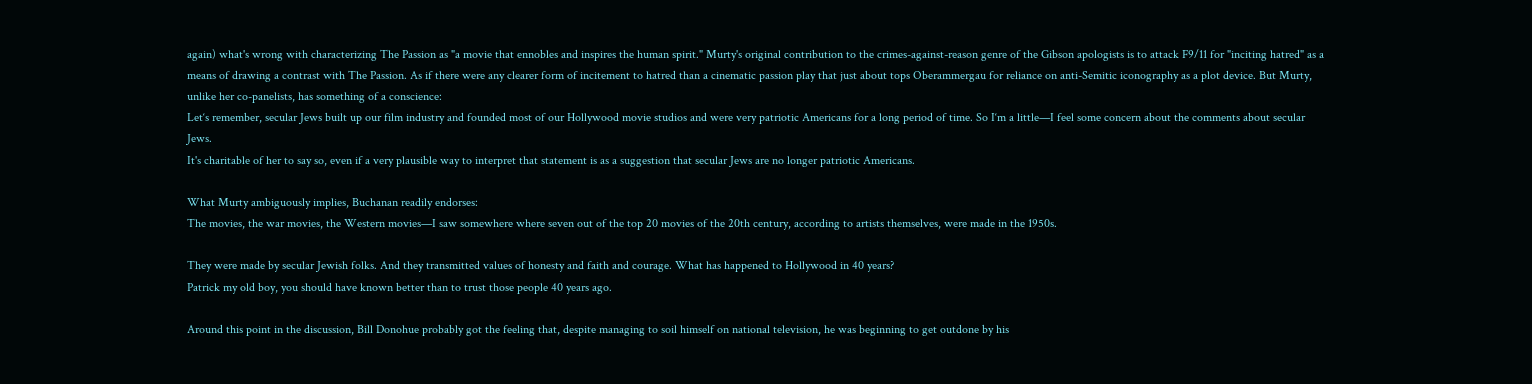again) what's wrong with characterizing The Passion as "a movie that ennobles and inspires the human spirit." Murty's original contribution to the crimes-against-reason genre of the Gibson apologists is to attack F9/11 for "inciting hatred" as a means of drawing a contrast with The Passion. As if there were any clearer form of incitement to hatred than a cinematic passion play that just about tops Oberammergau for reliance on anti-Semitic iconography as a plot device. But Murty, unlike her co-panelists, has something of a conscience:
Let‘s remember, secular Jews built up our film industry and founded most of our Hollywood movie studios and were very patriotic Americans for a long period of time. So I‘m a little—I feel some concern about the comments about secular Jews.
It's charitable of her to say so, even if a very plausible way to interpret that statement is as a suggestion that secular Jews are no longer patriotic Americans.

What Murty ambiguously implies, Buchanan readily endorses:
The movies, the war movies, the Western movies—I saw somewhere where seven out of the top 20 movies of the 20th century, according to artists themselves, were made in the 1950s.

They were made by secular Jewish folks. And they transmitted values of honesty and faith and courage. What has happened to Hollywood in 40 years?
Patrick my old boy, you should have known better than to trust those people 40 years ago.

Around this point in the discussion, Bill Donohue probably got the feeling that, despite managing to soil himself on national television, he was beginning to get outdone by his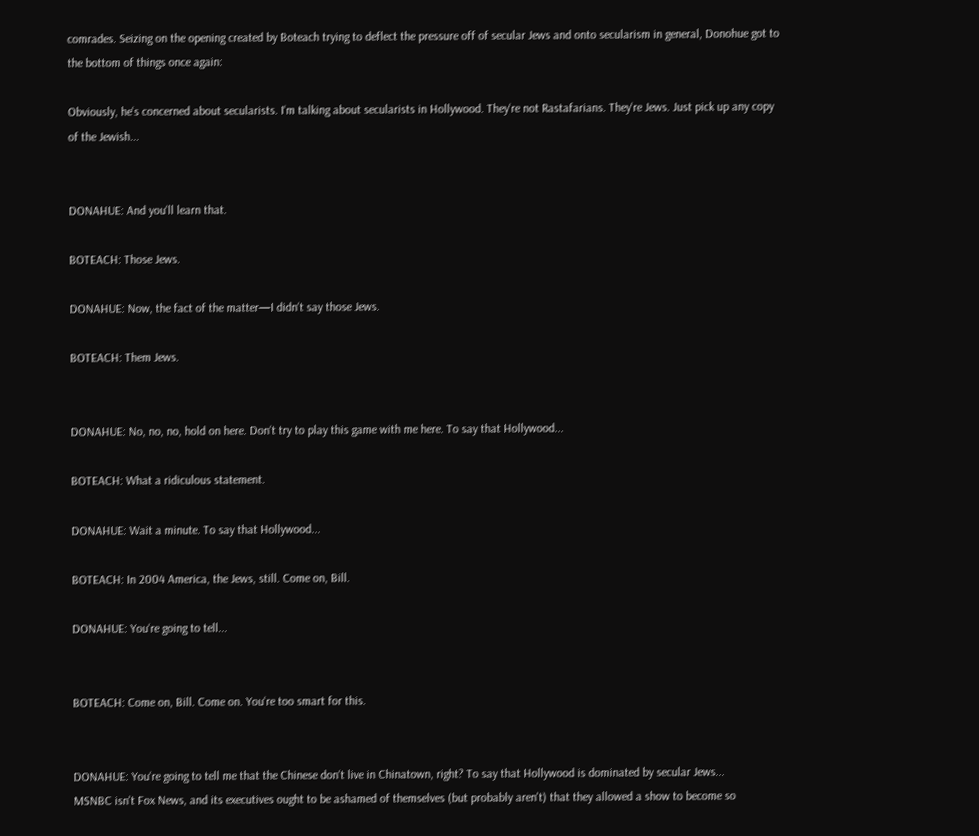comrades. Seizing on the opening created by Boteach trying to deflect the pressure off of secular Jews and onto secularism in general, Donohue got to the bottom of things once again:

Obviously, he‘s concerned about secularists. I‘m talking about secularists in Hollywood. They‘re not Rastafarians. They‘re Jews. Just pick up any copy of the Jewish...


DONAHUE: And you‘ll learn that.

BOTEACH: Those Jews.

DONAHUE: Now, the fact of the matter—I didn‘t say those Jews.

BOTEACH: Them Jews.


DONAHUE: No, no, no, hold on here. Don‘t try to play this game with me here. To say that Hollywood...

BOTEACH: What a ridiculous statement.

DONAHUE: Wait a minute. To say that Hollywood...

BOTEACH: In 2004 America, the Jews, still. Come on, Bill.

DONAHUE: You‘re going to tell...


BOTEACH: Come on, Bill. Come on. You‘re too smart for this.


DONAHUE: You‘re going to tell me that the Chinese don‘t live in Chinatown, right? To say that Hollywood is dominated by secular Jews...
MSNBC isn't Fox News, and its executives ought to be ashamed of themselves (but probably aren't) that they allowed a show to become so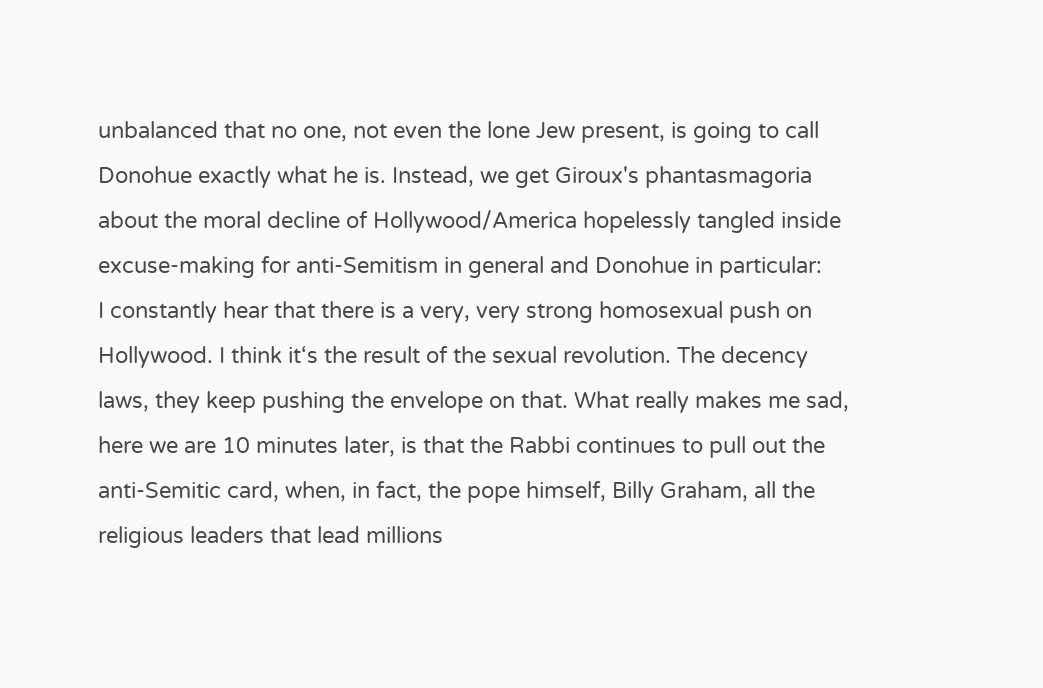unbalanced that no one, not even the lone Jew present, is going to call Donohue exactly what he is. Instead, we get Giroux's phantasmagoria about the moral decline of Hollywood/America hopelessly tangled inside excuse-making for anti-Semitism in general and Donohue in particular:
I constantly hear that there is a very, very strong homosexual push on Hollywood. I think it‘s the result of the sexual revolution. The decency laws, they keep pushing the envelope on that. What really makes me sad, here we are 10 minutes later, is that the Rabbi continues to pull out the anti-Semitic card, when, in fact, the pope himself, Billy Graham, all the religious leaders that lead millions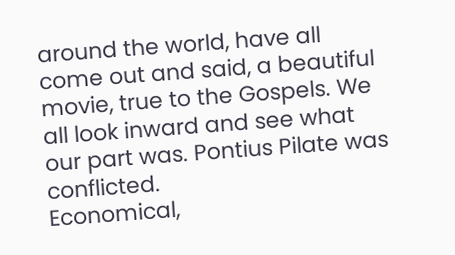around the world, have all come out and said, a beautiful movie, true to the Gospels. We all look inward and see what our part was. Pontius Pilate was conflicted.
Economical,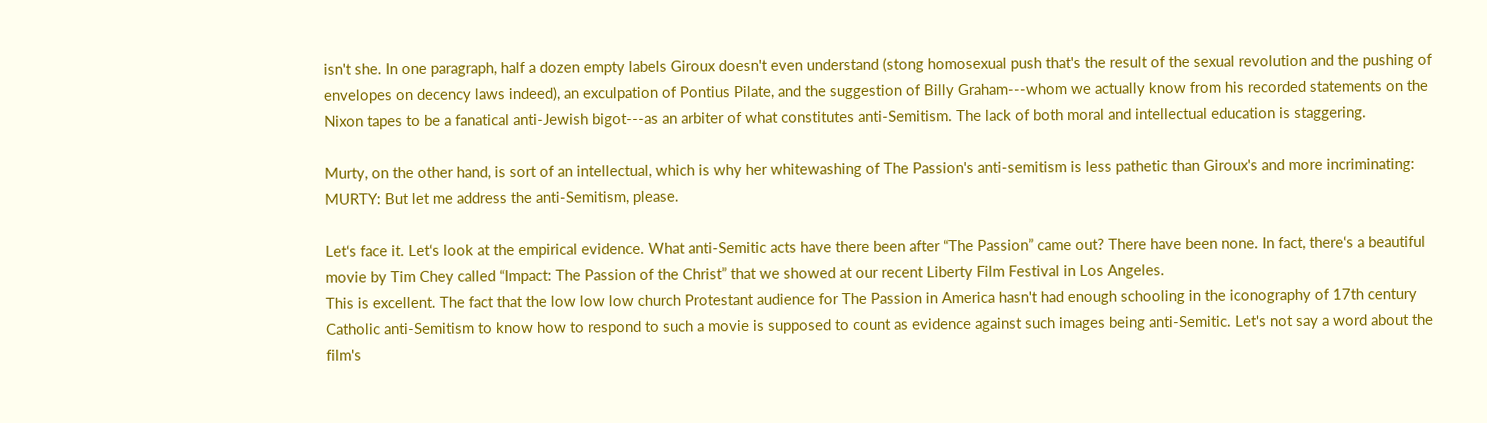isn't she. In one paragraph, half a dozen empty labels Giroux doesn't even understand (stong homosexual push that's the result of the sexual revolution and the pushing of envelopes on decency laws indeed), an exculpation of Pontius Pilate, and the suggestion of Billy Graham---whom we actually know from his recorded statements on the Nixon tapes to be a fanatical anti-Jewish bigot---as an arbiter of what constitutes anti-Semitism. The lack of both moral and intellectual education is staggering.

Murty, on the other hand, is sort of an intellectual, which is why her whitewashing of The Passion's anti-semitism is less pathetic than Giroux's and more incriminating:
MURTY: But let me address the anti-Semitism, please.

Let‘s face it. Let‘s look at the empirical evidence. What anti-Semitic acts have there been after “The Passion” came out? There have been none. In fact, there‘s a beautiful movie by Tim Chey called “Impact: The Passion of the Christ” that we showed at our recent Liberty Film Festival in Los Angeles.
This is excellent. The fact that the low low low church Protestant audience for The Passion in America hasn't had enough schooling in the iconography of 17th century Catholic anti-Semitism to know how to respond to such a movie is supposed to count as evidence against such images being anti-Semitic. Let's not say a word about the film's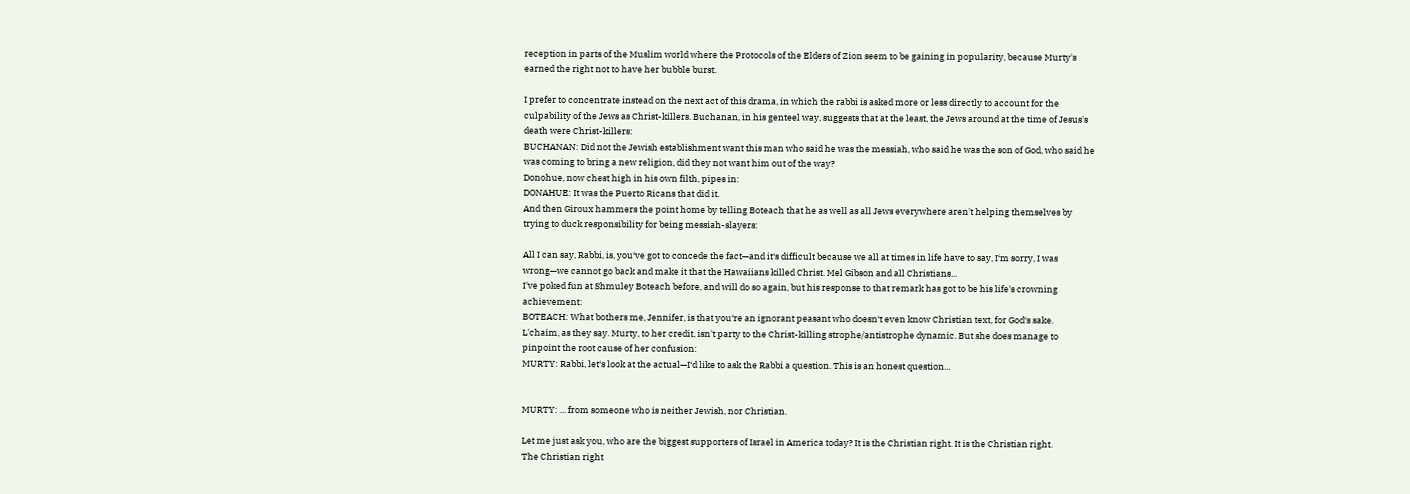reception in parts of the Muslim world where the Protocols of the Elders of Zion seem to be gaining in popularity, because Murty's earned the right not to have her bubble burst.

I prefer to concentrate instead on the next act of this drama, in which the rabbi is asked more or less directly to account for the culpability of the Jews as Christ-killers. Buchanan, in his genteel way, suggests that at the least, the Jews around at the time of Jesus's death were Christ-killers:
BUCHANAN: Did not the Jewish establishment want this man who said he was the messiah, who said he was the son of God, who said he was coming to bring a new religion, did they not want him out of the way?
Donohue, now chest high in his own filth, pipes in:
DONAHUE: It was the Puerto Ricans that did it.
And then Giroux hammers the point home by telling Boteach that he as well as all Jews everywhere aren't helping themselves by trying to duck responsibility for being messiah-slayers:

All I can say, Rabbi, is, you‘ve got to concede the fact—and it‘s difficult because we all at times in life have to say, I‘m sorry, I was wrong—we cannot go back and make it that the Hawaiians killed Christ. Mel Gibson and all Christians...
I've poked fun at Shmuley Boteach before, and will do so again, but his response to that remark has got to be his life's crowning achievement:
BOTEACH: What bothers me, Jennifer, is that you‘re an ignorant peasant who doesn‘t even know Christian text, for God‘s sake.
L'chaim, as they say. Murty, to her credit, isn't party to the Christ-killing strophe/antistrophe dynamic. But she does manage to pinpoint the root cause of her confusion:
MURTY: Rabbi, let‘s look at the actual—I‘d like to ask the Rabbi a question. This is an honest question...


MURTY: ... from someone who is neither Jewish, nor Christian.

Let me just ask you, who are the biggest supporters of Israel in America today? It is the Christian right. It is the Christian right.
The Christian right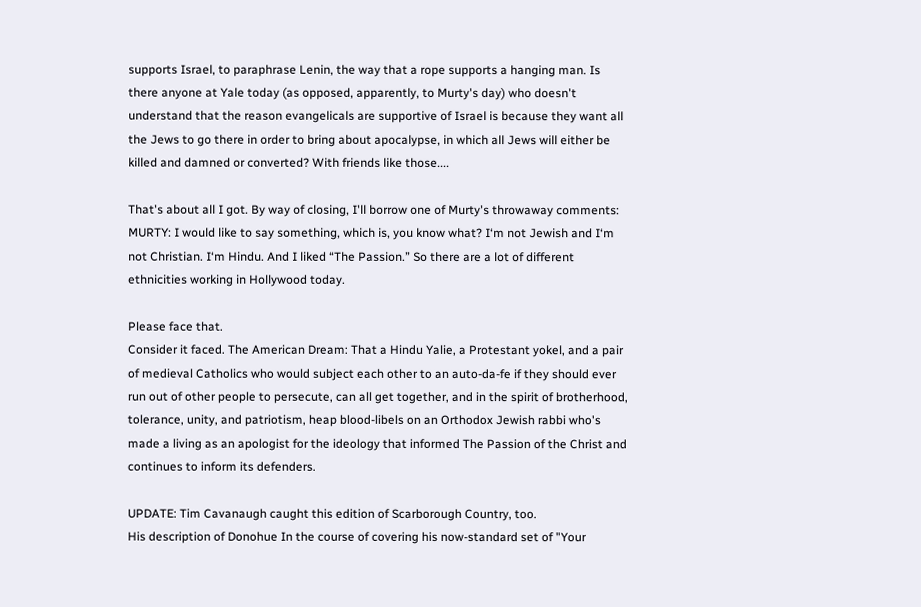supports Israel, to paraphrase Lenin, the way that a rope supports a hanging man. Is there anyone at Yale today (as opposed, apparently, to Murty's day) who doesn't understand that the reason evangelicals are supportive of Israel is because they want all the Jews to go there in order to bring about apocalypse, in which all Jews will either be killed and damned or converted? With friends like those....

That's about all I got. By way of closing, I'll borrow one of Murty's throwaway comments:
MURTY: I would like to say something, which is, you know what? I‘m not Jewish and I‘m not Christian. I‘m Hindu. And I liked “The Passion.” So there are a lot of different ethnicities working in Hollywood today.

Please face that.
Consider it faced. The American Dream: That a Hindu Yalie, a Protestant yokel, and a pair of medieval Catholics who would subject each other to an auto-da-fe if they should ever run out of other people to persecute, can all get together, and in the spirit of brotherhood, tolerance, unity, and patriotism, heap blood-libels on an Orthodox Jewish rabbi who's made a living as an apologist for the ideology that informed The Passion of the Christ and continues to inform its defenders.

UPDATE: Tim Cavanaugh caught this edition of Scarborough Country, too.
His description of Donohue In the course of covering his now-standard set of "Your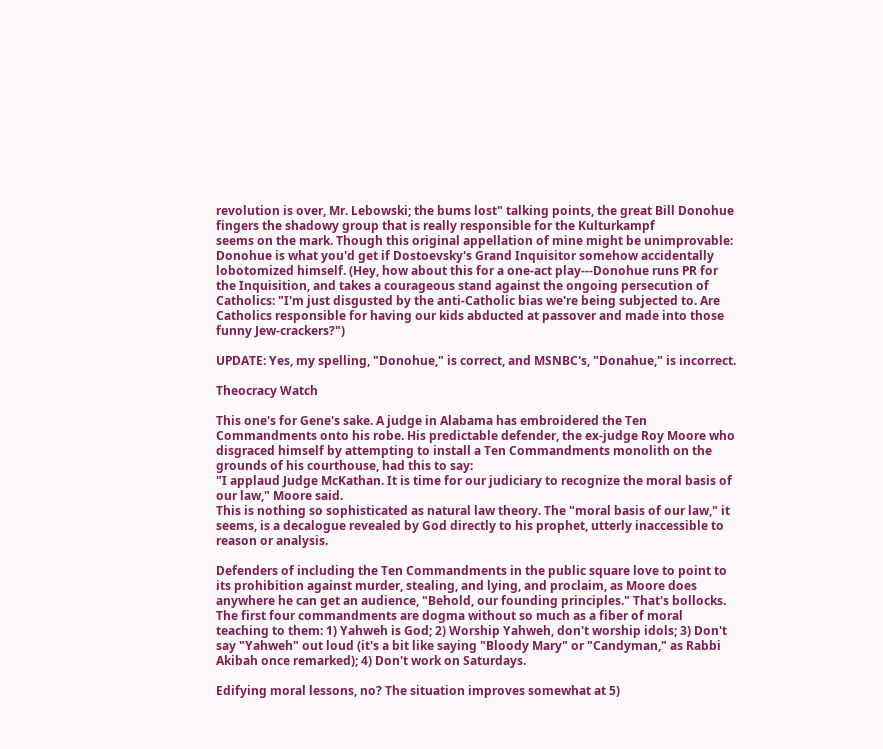revolution is over, Mr. Lebowski; the bums lost" talking points, the great Bill Donohue fingers the shadowy group that is really responsible for the Kulturkampf
seems on the mark. Though this original appellation of mine might be unimprovable: Donohue is what you'd get if Dostoevsky's Grand Inquisitor somehow accidentally lobotomized himself. (Hey, how about this for a one-act play---Donohue runs PR for the Inquisition, and takes a courageous stand against the ongoing persecution of Catholics: "I'm just disgusted by the anti-Catholic bias we're being subjected to. Are Catholics responsible for having our kids abducted at passover and made into those funny Jew-crackers?")

UPDATE: Yes, my spelling, "Donohue," is correct, and MSNBC's, "Donahue," is incorrect.

Theocracy Watch

This one's for Gene's sake. A judge in Alabama has embroidered the Ten Commandments onto his robe. His predictable defender, the ex-judge Roy Moore who disgraced himself by attempting to install a Ten Commandments monolith on the grounds of his courthouse, had this to say:
"I applaud Judge McKathan. It is time for our judiciary to recognize the moral basis of our law," Moore said.
This is nothing so sophisticated as natural law theory. The "moral basis of our law," it seems, is a decalogue revealed by God directly to his prophet, utterly inaccessible to reason or analysis.

Defenders of including the Ten Commandments in the public square love to point to its prohibition against murder, stealing, and lying, and proclaim, as Moore does anywhere he can get an audience, "Behold, our founding principles." That's bollocks. The first four commandments are dogma without so much as a fiber of moral teaching to them: 1) Yahweh is God; 2) Worship Yahweh, don't worship idols; 3) Don't say "Yahweh" out loud (it's a bit like saying "Bloody Mary" or "Candyman," as Rabbi Akibah once remarked); 4) Don't work on Saturdays.

Edifying moral lessons, no? The situation improves somewhat at 5)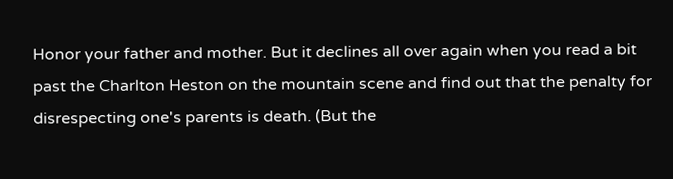Honor your father and mother. But it declines all over again when you read a bit past the Charlton Heston on the mountain scene and find out that the penalty for disrespecting one's parents is death. (But the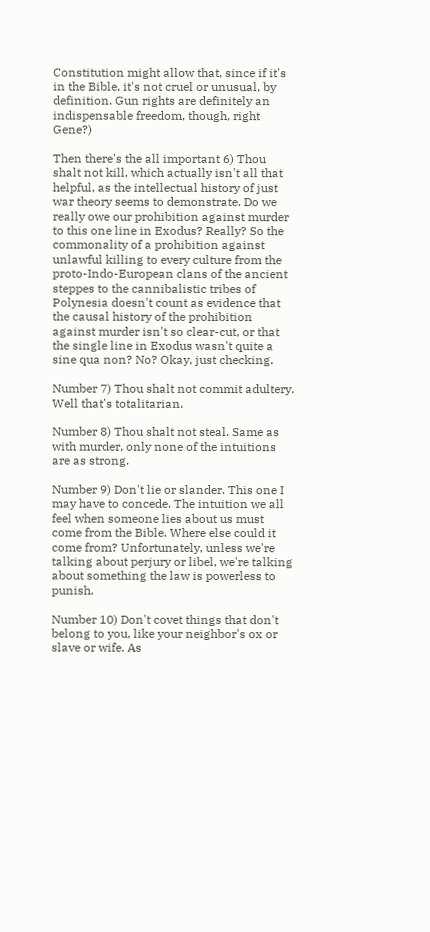Constitution might allow that, since if it's in the Bible, it's not cruel or unusual, by definition. Gun rights are definitely an indispensable freedom, though, right Gene?)

Then there's the all important 6) Thou shalt not kill, which actually isn't all that helpful, as the intellectual history of just war theory seems to demonstrate. Do we really owe our prohibition against murder to this one line in Exodus? Really? So the commonality of a prohibition against unlawful killing to every culture from the proto-Indo-European clans of the ancient steppes to the cannibalistic tribes of Polynesia doesn't count as evidence that the causal history of the prohibition against murder isn't so clear-cut, or that the single line in Exodus wasn't quite a sine qua non? No? Okay, just checking.

Number 7) Thou shalt not commit adultery. Well that's totalitarian.

Number 8) Thou shalt not steal. Same as with murder, only none of the intuitions are as strong.

Number 9) Don't lie or slander. This one I may have to concede. The intuition we all feel when someone lies about us must come from the Bible. Where else could it come from? Unfortunately, unless we're talking about perjury or libel, we're talking about something the law is powerless to punish.

Number 10) Don't covet things that don't belong to you, like your neighbor's ox or slave or wife. As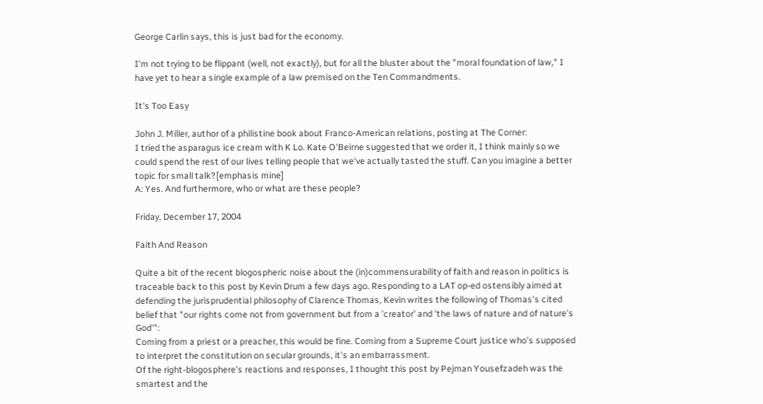George Carlin says, this is just bad for the economy.

I'm not trying to be flippant (well, not exactly), but for all the bluster about the "moral foundation of law," I have yet to hear a single example of a law premised on the Ten Commandments.

It's Too Easy

John J. Miller, author of a philistine book about Franco-American relations, posting at The Corner:
I tried the asparagus ice cream with K Lo. Kate O'Beirne suggested that we order it, I think mainly so we could spend the rest of our lives telling people that we've actually tasted the stuff. Can you imagine a better topic for small talk?[emphasis mine]
A: Yes. And furthermore, who or what are these people?

Friday, December 17, 2004

Faith And Reason

Quite a bit of the recent blogospheric noise about the (in)commensurability of faith and reason in politics is traceable back to this post by Kevin Drum a few days ago. Responding to a LAT op-ed ostensibly aimed at defending the jurisprudential philosophy of Clarence Thomas, Kevin writes the following of Thomas's cited belief that "our rights come not from government but from a 'creator' and 'the laws of nature and of nature's God'":
Coming from a priest or a preacher, this would be fine. Coming from a Supreme Court justice who's supposed to interpret the constitution on secular grounds, it's an embarrassment.
Of the right-blogosphere's reactions and responses, I thought this post by Pejman Yousefzadeh was the smartest and the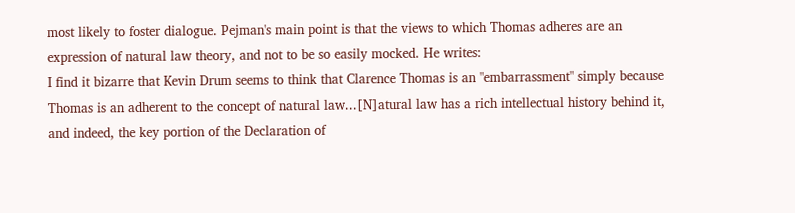most likely to foster dialogue. Pejman's main point is that the views to which Thomas adheres are an expression of natural law theory, and not to be so easily mocked. He writes:
I find it bizarre that Kevin Drum seems to think that Clarence Thomas is an "embarrassment" simply because Thomas is an adherent to the concept of natural law...[N]atural law has a rich intellectual history behind it, and indeed, the key portion of the Declaration of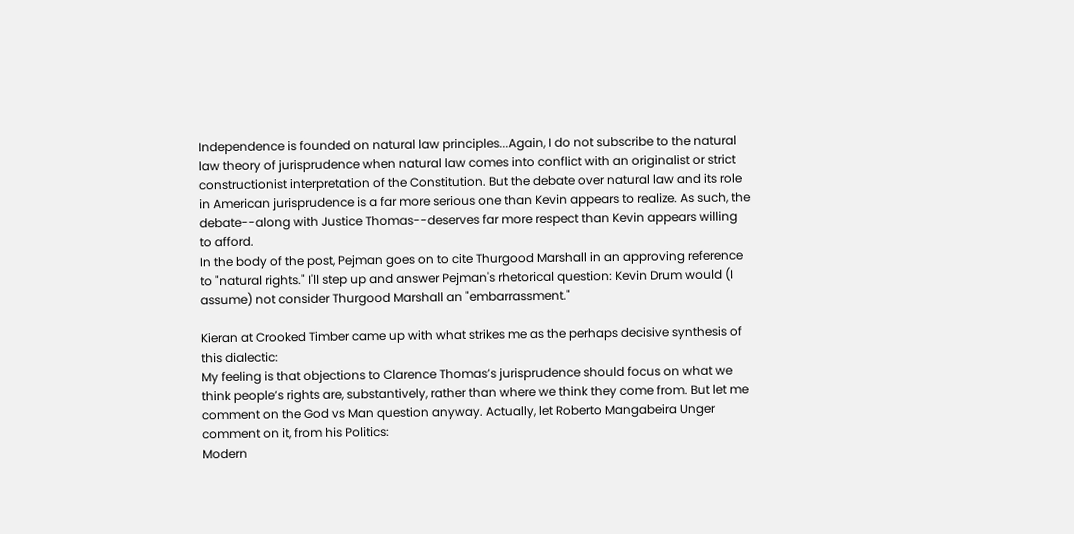Independence is founded on natural law principles...Again, I do not subscribe to the natural law theory of jurisprudence when natural law comes into conflict with an originalist or strict constructionist interpretation of the Constitution. But the debate over natural law and its role in American jurisprudence is a far more serious one than Kevin appears to realize. As such, the debate--along with Justice Thomas--deserves far more respect than Kevin appears willing to afford.
In the body of the post, Pejman goes on to cite Thurgood Marshall in an approving reference to "natural rights." I'll step up and answer Pejman's rhetorical question: Kevin Drum would (I assume) not consider Thurgood Marshall an "embarrassment."

Kieran at Crooked Timber came up with what strikes me as the perhaps decisive synthesis of this dialectic:
My feeling is that objections to Clarence Thomas’s jurisprudence should focus on what we think people’s rights are, substantively, rather than where we think they come from. But let me comment on the God vs Man question anyway. Actually, let Roberto Mangabeira Unger comment on it, from his Politics:
Modern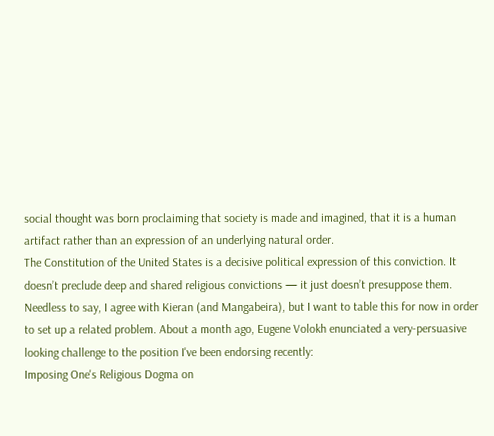social thought was born proclaiming that society is made and imagined, that it is a human artifact rather than an expression of an underlying natural order.
The Constitution of the United States is a decisive political expression of this conviction. It doesn’t preclude deep and shared religious convictions — it just doesn’t presuppose them.
Needless to say, I agree with Kieran (and Mangabeira), but I want to table this for now in order to set up a related problem. About a month ago, Eugene Volokh enunciated a very-persuasive looking challenge to the position I've been endorsing recently:
Imposing One's Religious Dogma on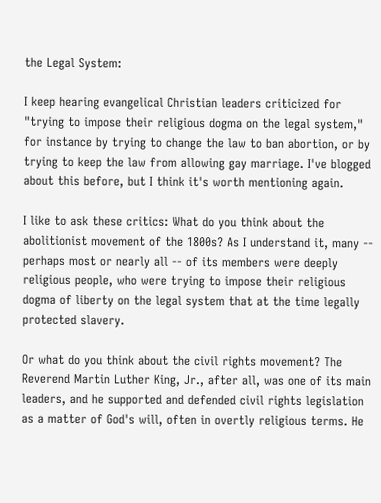the Legal System:

I keep hearing evangelical Christian leaders criticized for "trying to impose their religious dogma on the legal system," for instance by trying to change the law to ban abortion, or by trying to keep the law from allowing gay marriage. I've blogged about this before, but I think it's worth mentioning again.

I like to ask these critics: What do you think about the abolitionist movement of the 1800s? As I understand it, many -- perhaps most or nearly all -- of its members were deeply religious people, who were trying to impose their religious dogma of liberty on the legal system that at the time legally protected slavery.

Or what do you think about the civil rights movement? The Reverend Martin Luther King, Jr., after all, was one of its main leaders, and he supported and defended civil rights legislation as a matter of God's will, often in overtly religious terms. He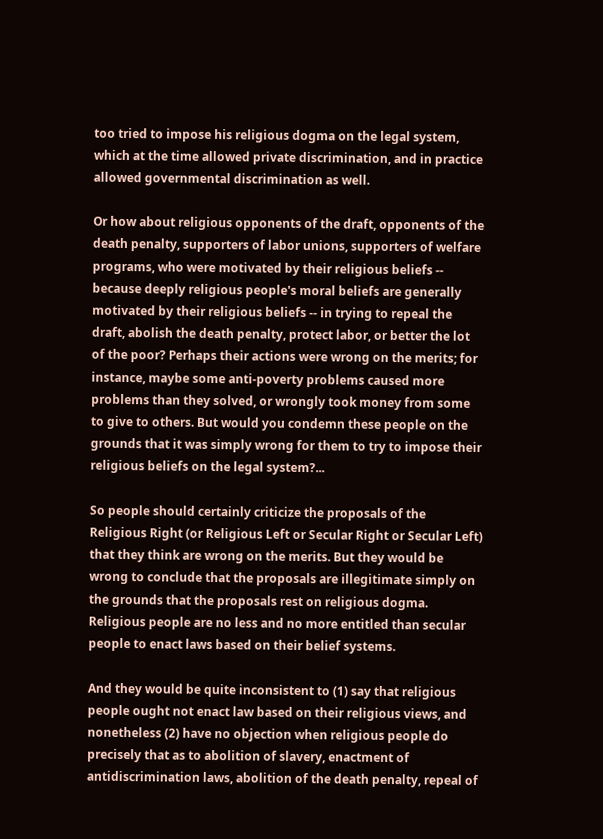too tried to impose his religious dogma on the legal system, which at the time allowed private discrimination, and in practice allowed governmental discrimination as well.

Or how about religious opponents of the draft, opponents of the death penalty, supporters of labor unions, supporters of welfare programs, who were motivated by their religious beliefs -- because deeply religious people's moral beliefs are generally motivated by their religious beliefs -- in trying to repeal the draft, abolish the death penalty, protect labor, or better the lot of the poor? Perhaps their actions were wrong on the merits; for instance, maybe some anti-poverty problems caused more problems than they solved, or wrongly took money from some to give to others. But would you condemn these people on the grounds that it was simply wrong for them to try to impose their religious beliefs on the legal system?...

So people should certainly criticize the proposals of the Religious Right (or Religious Left or Secular Right or Secular Left) that they think are wrong on the merits. But they would be wrong to conclude that the proposals are illegitimate simply on the grounds that the proposals rest on religious dogma. Religious people are no less and no more entitled than secular people to enact laws based on their belief systems.

And they would be quite inconsistent to (1) say that religious people ought not enact law based on their religious views, and nonetheless (2) have no objection when religious people do precisely that as to abolition of slavery, enactment of antidiscrimination laws, abolition of the death penalty, repeal of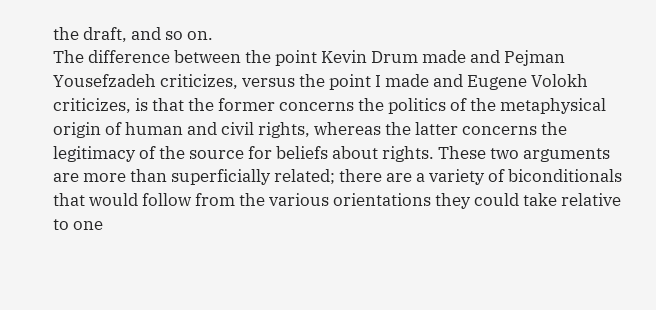the draft, and so on.
The difference between the point Kevin Drum made and Pejman Yousefzadeh criticizes, versus the point I made and Eugene Volokh criticizes, is that the former concerns the politics of the metaphysical origin of human and civil rights, whereas the latter concerns the legitimacy of the source for beliefs about rights. These two arguments are more than superficially related; there are a variety of biconditionals that would follow from the various orientations they could take relative to one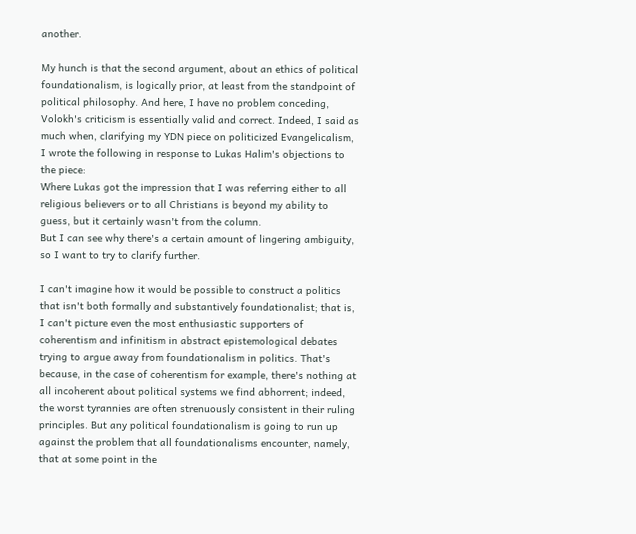another.

My hunch is that the second argument, about an ethics of political foundationalism, is logically prior, at least from the standpoint of political philosophy. And here, I have no problem conceding, Volokh's criticism is essentially valid and correct. Indeed, I said as much when, clarifying my YDN piece on politicized Evangelicalism, I wrote the following in response to Lukas Halim's objections to the piece:
Where Lukas got the impression that I was referring either to all religious believers or to all Christians is beyond my ability to guess, but it certainly wasn't from the column.
But I can see why there's a certain amount of lingering ambiguity, so I want to try to clarify further.

I can't imagine how it would be possible to construct a politics that isn't both formally and substantively foundationalist; that is, I can't picture even the most enthusiastic supporters of coherentism and infinitism in abstract epistemological debates trying to argue away from foundationalism in politics. That's because, in the case of coherentism for example, there's nothing at all incoherent about political systems we find abhorrent; indeed, the worst tyrannies are often strenuously consistent in their ruling principles. But any political foundationalism is going to run up against the problem that all foundationalisms encounter, namely, that at some point in the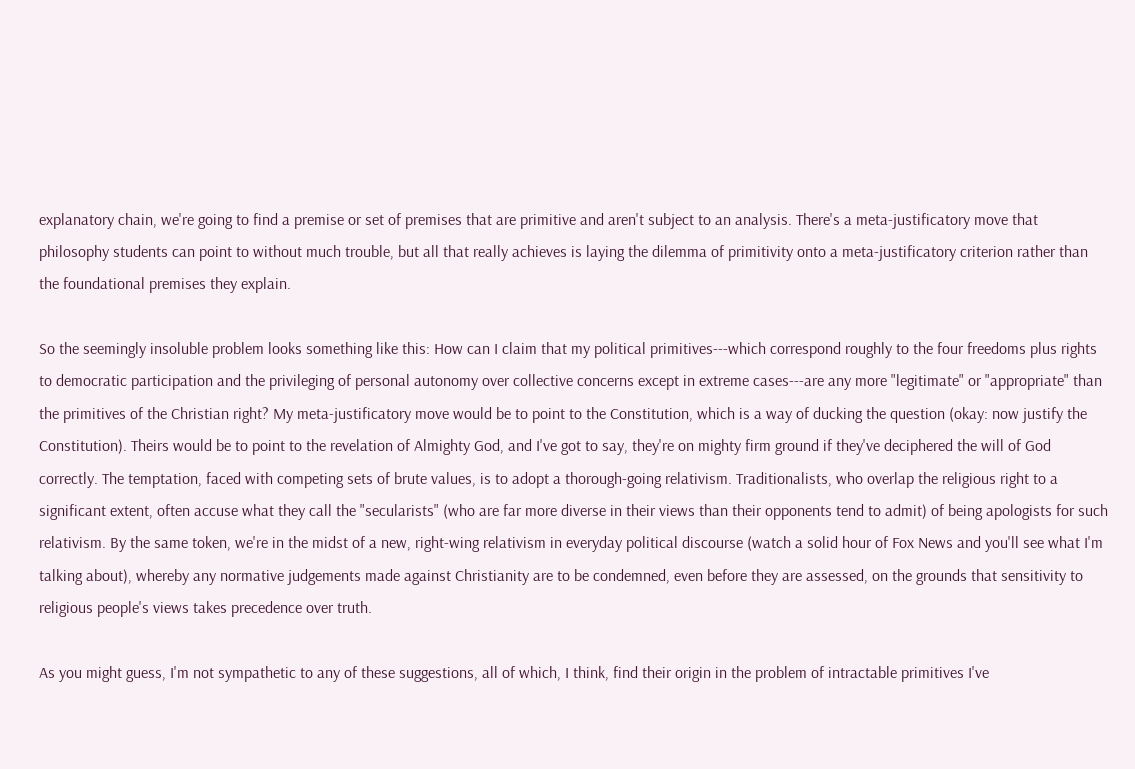explanatory chain, we're going to find a premise or set of premises that are primitive and aren't subject to an analysis. There's a meta-justificatory move that philosophy students can point to without much trouble, but all that really achieves is laying the dilemma of primitivity onto a meta-justificatory criterion rather than the foundational premises they explain.

So the seemingly insoluble problem looks something like this: How can I claim that my political primitives---which correspond roughly to the four freedoms plus rights to democratic participation and the privileging of personal autonomy over collective concerns except in extreme cases---are any more "legitimate" or "appropriate" than the primitives of the Christian right? My meta-justificatory move would be to point to the Constitution, which is a way of ducking the question (okay: now justify the Constitution). Theirs would be to point to the revelation of Almighty God, and I've got to say, they're on mighty firm ground if they've deciphered the will of God correctly. The temptation, faced with competing sets of brute values, is to adopt a thorough-going relativism. Traditionalists, who overlap the religious right to a significant extent, often accuse what they call the "secularists" (who are far more diverse in their views than their opponents tend to admit) of being apologists for such relativism. By the same token, we're in the midst of a new, right-wing relativism in everyday political discourse (watch a solid hour of Fox News and you'll see what I'm talking about), whereby any normative judgements made against Christianity are to be condemned, even before they are assessed, on the grounds that sensitivity to religious people's views takes precedence over truth.

As you might guess, I'm not sympathetic to any of these suggestions, all of which, I think, find their origin in the problem of intractable primitives I've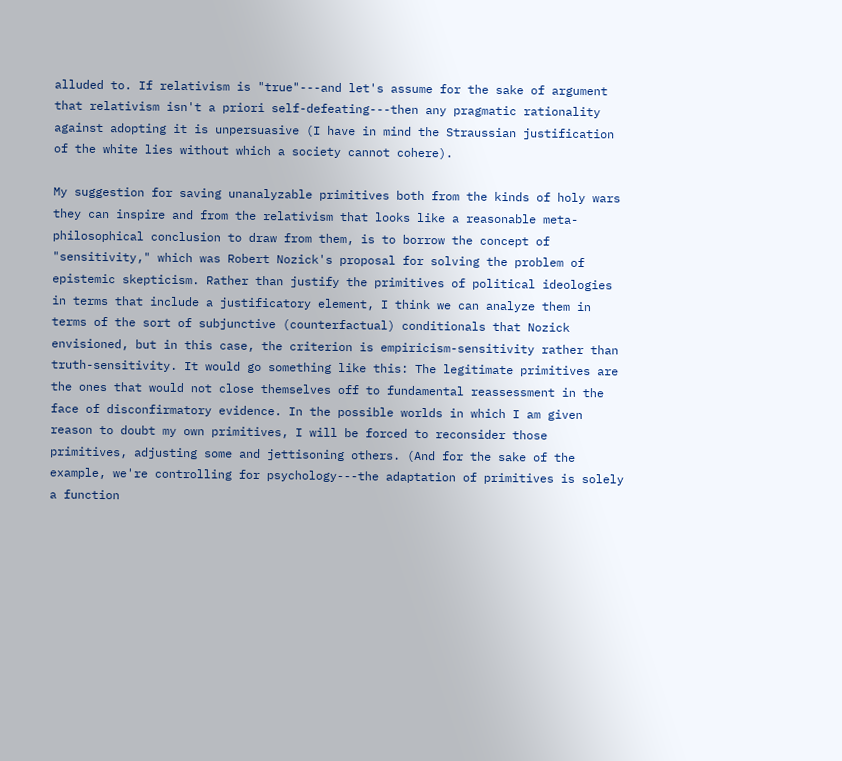alluded to. If relativism is "true"---and let's assume for the sake of argument that relativism isn't a priori self-defeating---then any pragmatic rationality against adopting it is unpersuasive (I have in mind the Straussian justification of the white lies without which a society cannot cohere).

My suggestion for saving unanalyzable primitives both from the kinds of holy wars they can inspire and from the relativism that looks like a reasonable meta-philosophical conclusion to draw from them, is to borrow the concept of "sensitivity," which was Robert Nozick's proposal for solving the problem of epistemic skepticism. Rather than justify the primitives of political ideologies in terms that include a justificatory element, I think we can analyze them in terms of the sort of subjunctive (counterfactual) conditionals that Nozick envisioned, but in this case, the criterion is empiricism-sensitivity rather than truth-sensitivity. It would go something like this: The legitimate primitives are the ones that would not close themselves off to fundamental reassessment in the face of disconfirmatory evidence. In the possible worlds in which I am given reason to doubt my own primitives, I will be forced to reconsider those primitives, adjusting some and jettisoning others. (And for the sake of the example, we're controlling for psychology---the adaptation of primitives is solely a function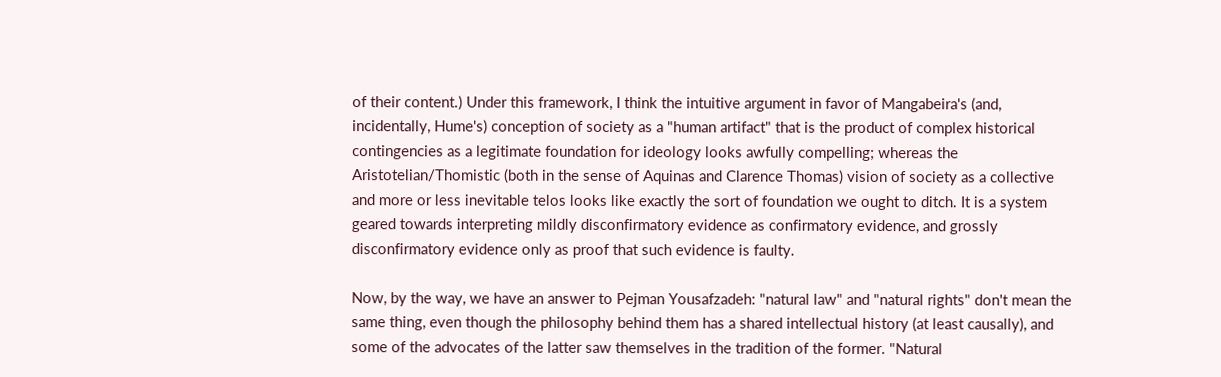of their content.) Under this framework, I think the intuitive argument in favor of Mangabeira's (and, incidentally, Hume's) conception of society as a "human artifact" that is the product of complex historical contingencies as a legitimate foundation for ideology looks awfully compelling; whereas the Aristotelian/Thomistic (both in the sense of Aquinas and Clarence Thomas) vision of society as a collective and more or less inevitable telos looks like exactly the sort of foundation we ought to ditch. It is a system geared towards interpreting mildly disconfirmatory evidence as confirmatory evidence, and grossly disconfirmatory evidence only as proof that such evidence is faulty.

Now, by the way, we have an answer to Pejman Yousafzadeh: "natural law" and "natural rights" don't mean the same thing, even though the philosophy behind them has a shared intellectual history (at least causally), and some of the advocates of the latter saw themselves in the tradition of the former. "Natural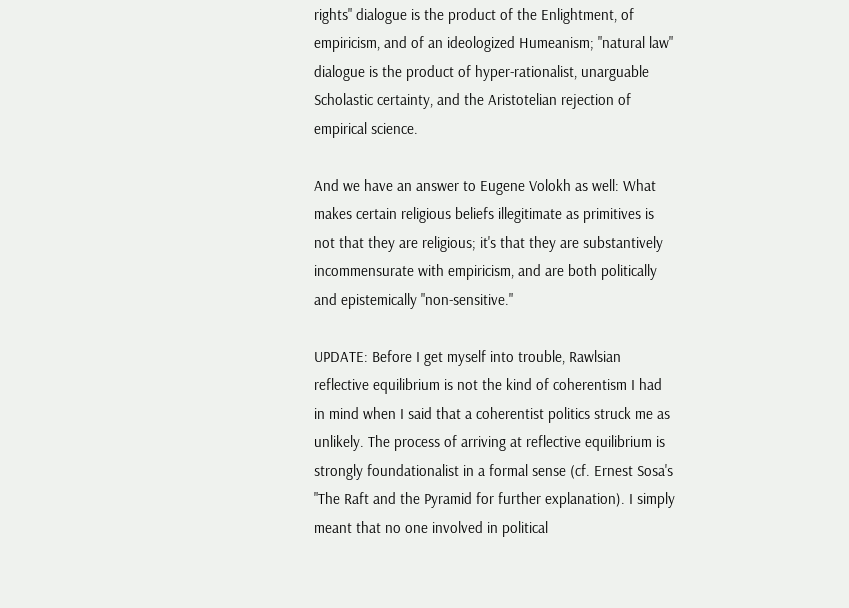rights" dialogue is the product of the Enlightment, of empiricism, and of an ideologized Humeanism; "natural law" dialogue is the product of hyper-rationalist, unarguable Scholastic certainty, and the Aristotelian rejection of empirical science.

And we have an answer to Eugene Volokh as well: What makes certain religious beliefs illegitimate as primitives is not that they are religious; it's that they are substantively incommensurate with empiricism, and are both politically and epistemically "non-sensitive."

UPDATE: Before I get myself into trouble, Rawlsian reflective equilibrium is not the kind of coherentism I had in mind when I said that a coherentist politics struck me as unlikely. The process of arriving at reflective equilibrium is strongly foundationalist in a formal sense (cf. Ernest Sosa's "The Raft and the Pyramid for further explanation). I simply meant that no one involved in political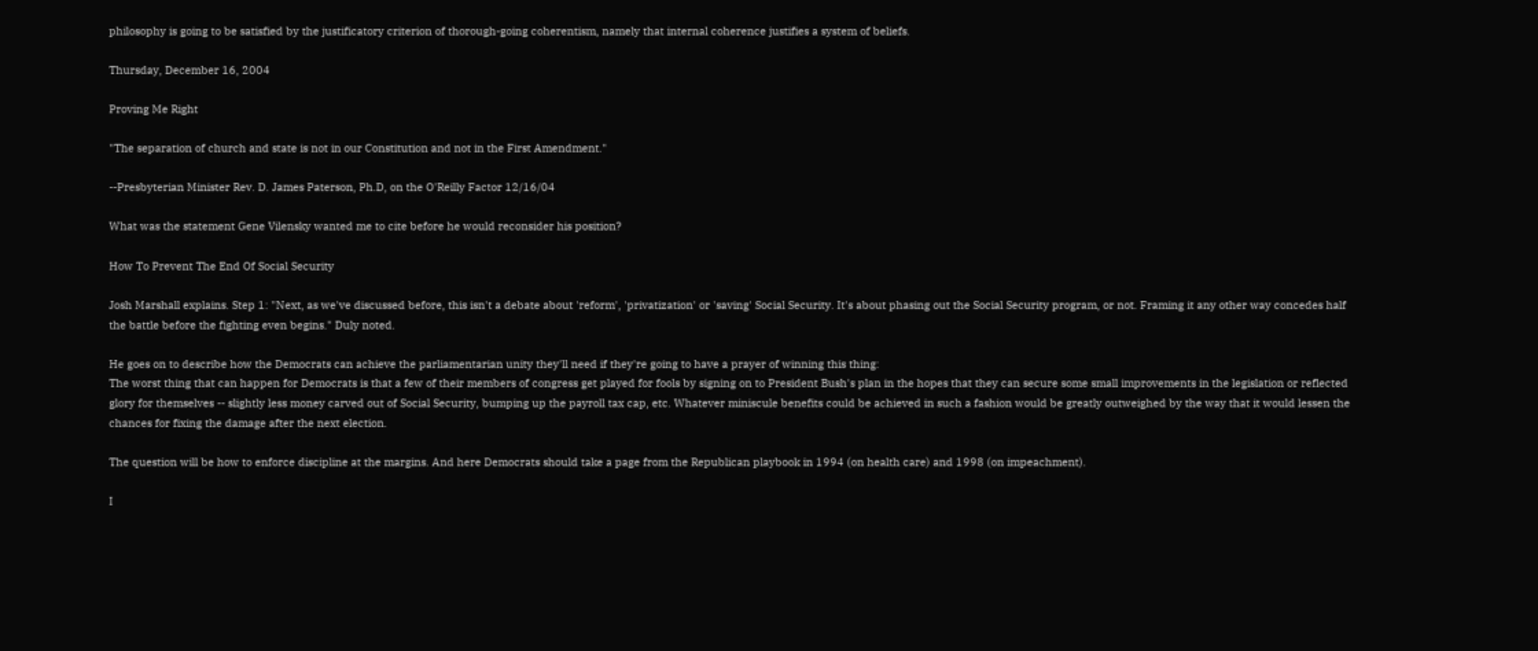philosophy is going to be satisfied by the justificatory criterion of thorough-going coherentism, namely that internal coherence justifies a system of beliefs.

Thursday, December 16, 2004

Proving Me Right

"The separation of church and state is not in our Constitution and not in the First Amendment."

--Presbyterian Minister Rev. D. James Paterson, Ph.D, on the O'Reilly Factor 12/16/04

What was the statement Gene Vilensky wanted me to cite before he would reconsider his position?

How To Prevent The End Of Social Security

Josh Marshall explains. Step 1: "Next, as we've discussed before, this isn't a debate about 'reform', 'privatization' or 'saving' Social Security. It's about phasing out the Social Security program, or not. Framing it any other way concedes half the battle before the fighting even begins." Duly noted.

He goes on to describe how the Democrats can achieve the parliamentarian unity they'll need if they're going to have a prayer of winning this thing:
The worst thing that can happen for Democrats is that a few of their members of congress get played for fools by signing on to President Bush's plan in the hopes that they can secure some small improvements in the legislation or reflected glory for themselves -- slightly less money carved out of Social Security, bumping up the payroll tax cap, etc. Whatever miniscule benefits could be achieved in such a fashion would be greatly outweighed by the way that it would lessen the chances for fixing the damage after the next election.

The question will be how to enforce discipline at the margins. And here Democrats should take a page from the Republican playbook in 1994 (on health care) and 1998 (on impeachment).

I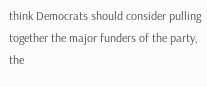think Democrats should consider pulling together the major funders of the party, the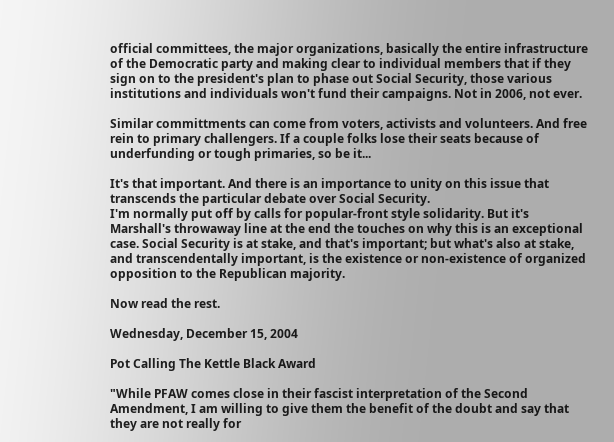official committees, the major organizations, basically the entire infrastructure of the Democratic party and making clear to individual members that if they sign on to the president's plan to phase out Social Security, those various institutions and individuals won't fund their campaigns. Not in 2006, not ever.

Similar committments can come from voters, activists and volunteers. And free rein to primary challengers. If a couple folks lose their seats because of underfunding or tough primaries, so be it...

It's that important. And there is an importance to unity on this issue that transcends the particular debate over Social Security.
I'm normally put off by calls for popular-front style solidarity. But it's Marshall's throwaway line at the end the touches on why this is an exceptional case. Social Security is at stake, and that's important; but what's also at stake, and transcendentally important, is the existence or non-existence of organized opposition to the Republican majority.

Now read the rest.

Wednesday, December 15, 2004

Pot Calling The Kettle Black Award

"While PFAW comes close in their fascist interpretation of the Second Amendment, I am willing to give them the benefit of the doubt and say that they are not really for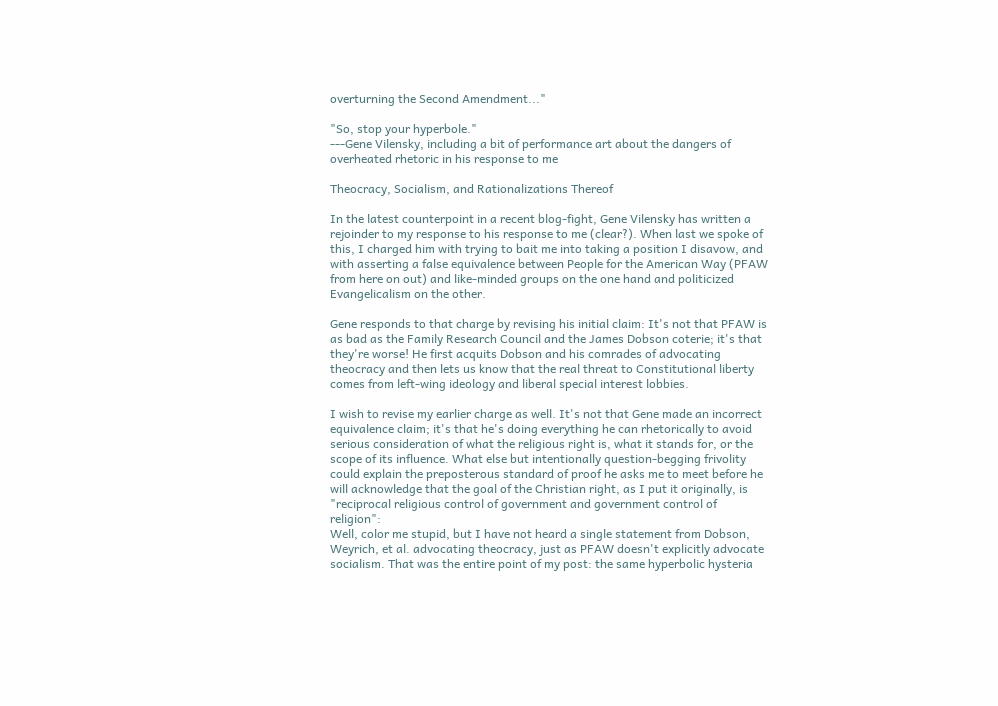overturning the Second Amendment..."

"So, stop your hyperbole."
---Gene Vilensky, including a bit of performance art about the dangers of overheated rhetoric in his response to me

Theocracy, Socialism, and Rationalizations Thereof

In the latest counterpoint in a recent blog-fight, Gene Vilensky has written a rejoinder to my response to his response to me (clear?). When last we spoke of this, I charged him with trying to bait me into taking a position I disavow, and with asserting a false equivalence between People for the American Way (PFAW from here on out) and like-minded groups on the one hand and politicized Evangelicalism on the other.

Gene responds to that charge by revising his initial claim: It's not that PFAW is as bad as the Family Research Council and the James Dobson coterie; it's that they're worse! He first acquits Dobson and his comrades of advocating theocracy and then lets us know that the real threat to Constitutional liberty comes from left-wing ideology and liberal special interest lobbies.

I wish to revise my earlier charge as well. It's not that Gene made an incorrect equivalence claim; it's that he's doing everything he can rhetorically to avoid serious consideration of what the religious right is, what it stands for, or the scope of its influence. What else but intentionally question-begging frivolity could explain the preposterous standard of proof he asks me to meet before he will acknowledge that the goal of the Christian right, as I put it originally, is "reciprocal religious control of government and government control of religion":
Well, color me stupid, but I have not heard a single statement from Dobson, Weyrich, et al. advocating theocracy, just as PFAW doesn't explicitly advocate socialism. That was the entire point of my post: the same hyperbolic hysteria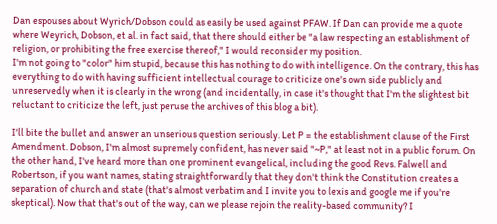Dan espouses about Wyrich/Dobson could as easily be used against PFAW. If Dan can provide me a quote where Weyrich, Dobson, et al. in fact said, that there should either be "a law respecting an establishment of religion, or prohibiting the free exercise thereof," I would reconsider my position.
I'm not going to "color" him stupid, because this has nothing to do with intelligence. On the contrary, this has everything to do with having sufficient intellectual courage to criticize one's own side publicly and unreservedly when it is clearly in the wrong (and incidentally, in case it's thought that I'm the slightest bit reluctant to criticize the left, just peruse the archives of this blog a bit).

I'll bite the bullet and answer an unserious question seriously. Let P = the establishment clause of the First Amendment. Dobson, I'm almost supremely confident, has never said "~P," at least not in a public forum. On the other hand, I've heard more than one prominent evangelical, including the good Revs. Falwell and Robertson, if you want names, stating straightforwardly that they don't think the Constitution creates a separation of church and state (that's almost verbatim and I invite you to lexis and google me if you're skeptical). Now that that's out of the way, can we please rejoin the reality-based community? I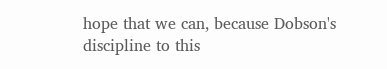hope that we can, because Dobson's discipline to this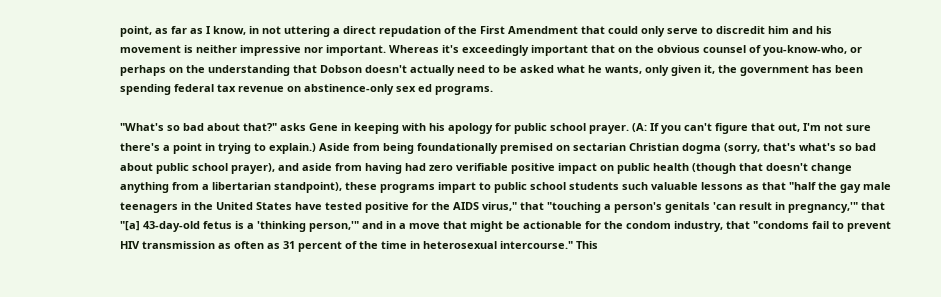point, as far as I know, in not uttering a direct repudation of the First Amendment that could only serve to discredit him and his movement is neither impressive nor important. Whereas it's exceedingly important that on the obvious counsel of you-know-who, or perhaps on the understanding that Dobson doesn't actually need to be asked what he wants, only given it, the government has been spending federal tax revenue on abstinence-only sex ed programs.

"What's so bad about that?" asks Gene in keeping with his apology for public school prayer. (A: If you can't figure that out, I'm not sure there's a point in trying to explain.) Aside from being foundationally premised on sectarian Christian dogma (sorry, that's what's so bad about public school prayer), and aside from having had zero verifiable positive impact on public health (though that doesn't change anything from a libertarian standpoint), these programs impart to public school students such valuable lessons as that "half the gay male teenagers in the United States have tested positive for the AIDS virus," that "touching a person's genitals 'can result in pregnancy,'" that "[a] 43-day-old fetus is a 'thinking person,'" and in a move that might be actionable for the condom industry, that "condoms fail to prevent HIV transmission as often as 31 percent of the time in heterosexual intercourse." This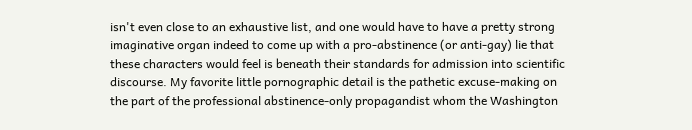isn't even close to an exhaustive list, and one would have to have a pretty strong imaginative organ indeed to come up with a pro-abstinence (or anti-gay) lie that these characters would feel is beneath their standards for admission into scientific discourse. My favorite little pornographic detail is the pathetic excuse-making on the part of the professional abstinence-only propagandist whom the Washington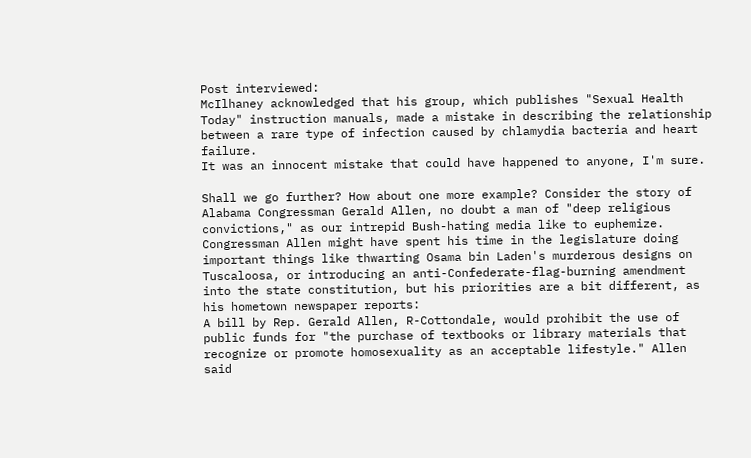Post interviewed:
McIlhaney acknowledged that his group, which publishes "Sexual Health Today" instruction manuals, made a mistake in describing the relationship between a rare type of infection caused by chlamydia bacteria and heart failure.
It was an innocent mistake that could have happened to anyone, I'm sure.

Shall we go further? How about one more example? Consider the story of Alabama Congressman Gerald Allen, no doubt a man of "deep religious convictions," as our intrepid Bush-hating media like to euphemize. Congressman Allen might have spent his time in the legislature doing important things like thwarting Osama bin Laden's murderous designs on Tuscaloosa, or introducing an anti-Confederate-flag-burning amendment into the state constitution, but his priorities are a bit different, as his hometown newspaper reports:
A bill by Rep. Gerald Allen, R-Cottondale, would prohibit the use of public funds for "the purchase of textbooks or library materials that recognize or promote homosexuality as an acceptable lifestyle." Allen said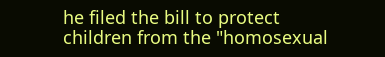he filed the bill to protect children from the "homosexual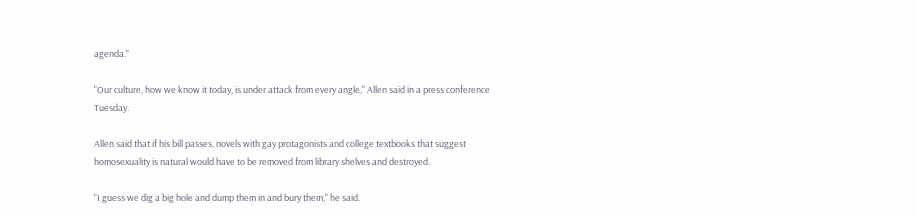agenda."

"Our culture, how we know it today, is under attack from every angle," Allen said in a press conference Tuesday.

Allen said that if his bill passes, novels with gay protagonists and college textbooks that suggest homosexuality is natural would have to be removed from library shelves and destroyed.

"I guess we dig a big hole and dump them in and bury them," he said.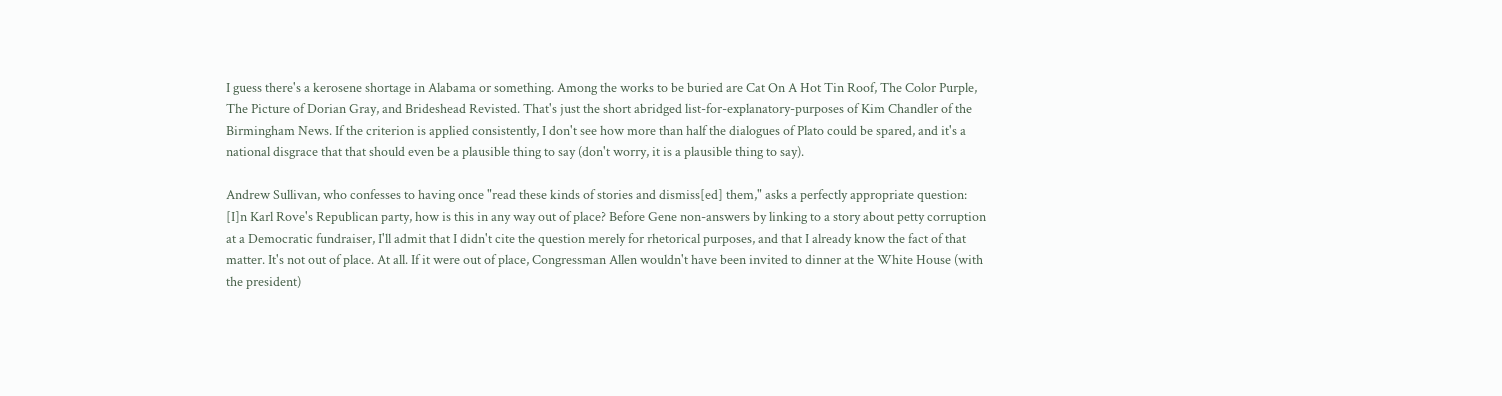I guess there's a kerosene shortage in Alabama or something. Among the works to be buried are Cat On A Hot Tin Roof, The Color Purple, The Picture of Dorian Gray, and Brideshead Revisted. That's just the short abridged list-for-explanatory-purposes of Kim Chandler of the Birmingham News. If the criterion is applied consistently, I don't see how more than half the dialogues of Plato could be spared, and it's a national disgrace that that should even be a plausible thing to say (don't worry, it is a plausible thing to say).

Andrew Sullivan, who confesses to having once "read these kinds of stories and dismiss[ed] them," asks a perfectly appropriate question: [I]n Karl Rove's Republican party, how is this in any way out of place? Before Gene non-answers by linking to a story about petty corruption at a Democratic fundraiser, I'll admit that I didn't cite the question merely for rhetorical purposes, and that I already know the fact of that matter. It's not out of place. At all. If it were out of place, Congressman Allen wouldn't have been invited to dinner at the White House (with the president)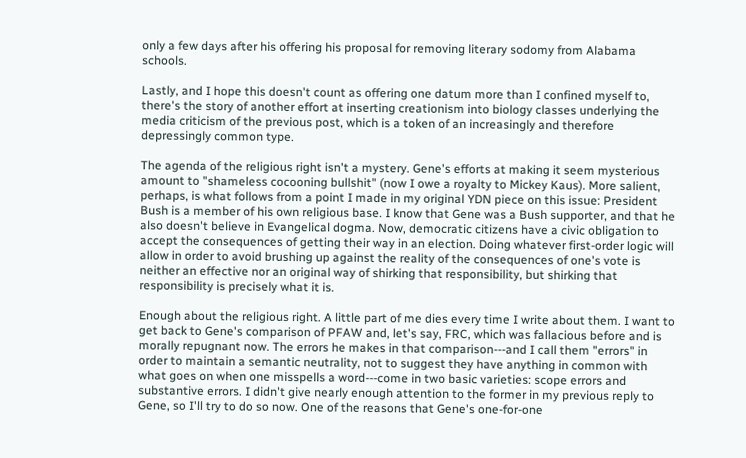only a few days after his offering his proposal for removing literary sodomy from Alabama schools.

Lastly, and I hope this doesn't count as offering one datum more than I confined myself to, there's the story of another effort at inserting creationism into biology classes underlying the media criticism of the previous post, which is a token of an increasingly and therefore depressingly common type.

The agenda of the religious right isn't a mystery. Gene's efforts at making it seem mysterious amount to "shameless cocooning bullshit" (now I owe a royalty to Mickey Kaus). More salient, perhaps, is what follows from a point I made in my original YDN piece on this issue: President Bush is a member of his own religious base. I know that Gene was a Bush supporter, and that he also doesn't believe in Evangelical dogma. Now, democratic citizens have a civic obligation to accept the consequences of getting their way in an election. Doing whatever first-order logic will allow in order to avoid brushing up against the reality of the consequences of one's vote is neither an effective nor an original way of shirking that responsibility, but shirking that responsibility is precisely what it is.

Enough about the religious right. A little part of me dies every time I write about them. I want to get back to Gene's comparison of PFAW and, let's say, FRC, which was fallacious before and is morally repugnant now. The errors he makes in that comparison---and I call them "errors" in order to maintain a semantic neutrality, not to suggest they have anything in common with what goes on when one misspells a word---come in two basic varieties: scope errors and substantive errors. I didn't give nearly enough attention to the former in my previous reply to Gene, so I'll try to do so now. One of the reasons that Gene's one-for-one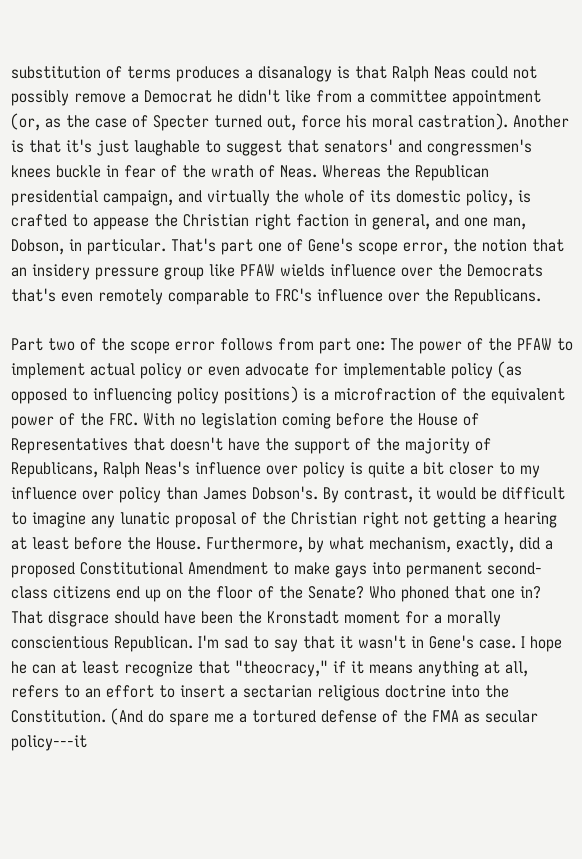substitution of terms produces a disanalogy is that Ralph Neas could not possibly remove a Democrat he didn't like from a committee appointment (or, as the case of Specter turned out, force his moral castration). Another is that it's just laughable to suggest that senators' and congressmen's knees buckle in fear of the wrath of Neas. Whereas the Republican presidential campaign, and virtually the whole of its domestic policy, is crafted to appease the Christian right faction in general, and one man, Dobson, in particular. That's part one of Gene's scope error, the notion that an insidery pressure group like PFAW wields influence over the Democrats that's even remotely comparable to FRC's influence over the Republicans.

Part two of the scope error follows from part one: The power of the PFAW to implement actual policy or even advocate for implementable policy (as opposed to influencing policy positions) is a microfraction of the equivalent power of the FRC. With no legislation coming before the House of Representatives that doesn't have the support of the majority of Republicans, Ralph Neas's influence over policy is quite a bit closer to my influence over policy than James Dobson's. By contrast, it would be difficult to imagine any lunatic proposal of the Christian right not getting a hearing at least before the House. Furthermore, by what mechanism, exactly, did a proposed Constitutional Amendment to make gays into permanent second-class citizens end up on the floor of the Senate? Who phoned that one in? That disgrace should have been the Kronstadt moment for a morally conscientious Republican. I'm sad to say that it wasn't in Gene's case. I hope he can at least recognize that "theocracy," if it means anything at all, refers to an effort to insert a sectarian religious doctrine into the Constitution. (And do spare me a tortured defense of the FMA as secular policy---it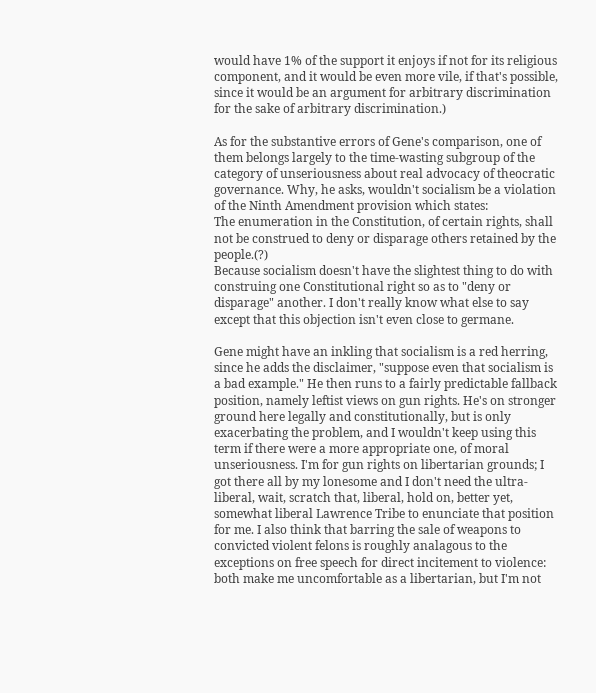would have 1% of the support it enjoys if not for its religious component, and it would be even more vile, if that's possible, since it would be an argument for arbitrary discrimination for the sake of arbitrary discrimination.)

As for the substantive errors of Gene's comparison, one of them belongs largely to the time-wasting subgroup of the category of unseriousness about real advocacy of theocratic governance. Why, he asks, wouldn't socialism be a violation of the Ninth Amendment provision which states:
The enumeration in the Constitution, of certain rights, shall not be construed to deny or disparage others retained by the people.(?)
Because socialism doesn't have the slightest thing to do with construing one Constitutional right so as to "deny or disparage" another. I don't really know what else to say except that this objection isn't even close to germane.

Gene might have an inkling that socialism is a red herring, since he adds the disclaimer, "suppose even that socialism is a bad example." He then runs to a fairly predictable fallback position, namely leftist views on gun rights. He's on stronger ground here legally and constitutionally, but is only exacerbating the problem, and I wouldn't keep using this term if there were a more appropriate one, of moral unseriousness. I'm for gun rights on libertarian grounds; I got there all by my lonesome and I don't need the ultra-liberal, wait, scratch that, liberal, hold on, better yet, somewhat liberal Lawrence Tribe to enunciate that position for me. I also think that barring the sale of weapons to convicted violent felons is roughly analagous to the exceptions on free speech for direct incitement to violence: both make me uncomfortable as a libertarian, but I'm not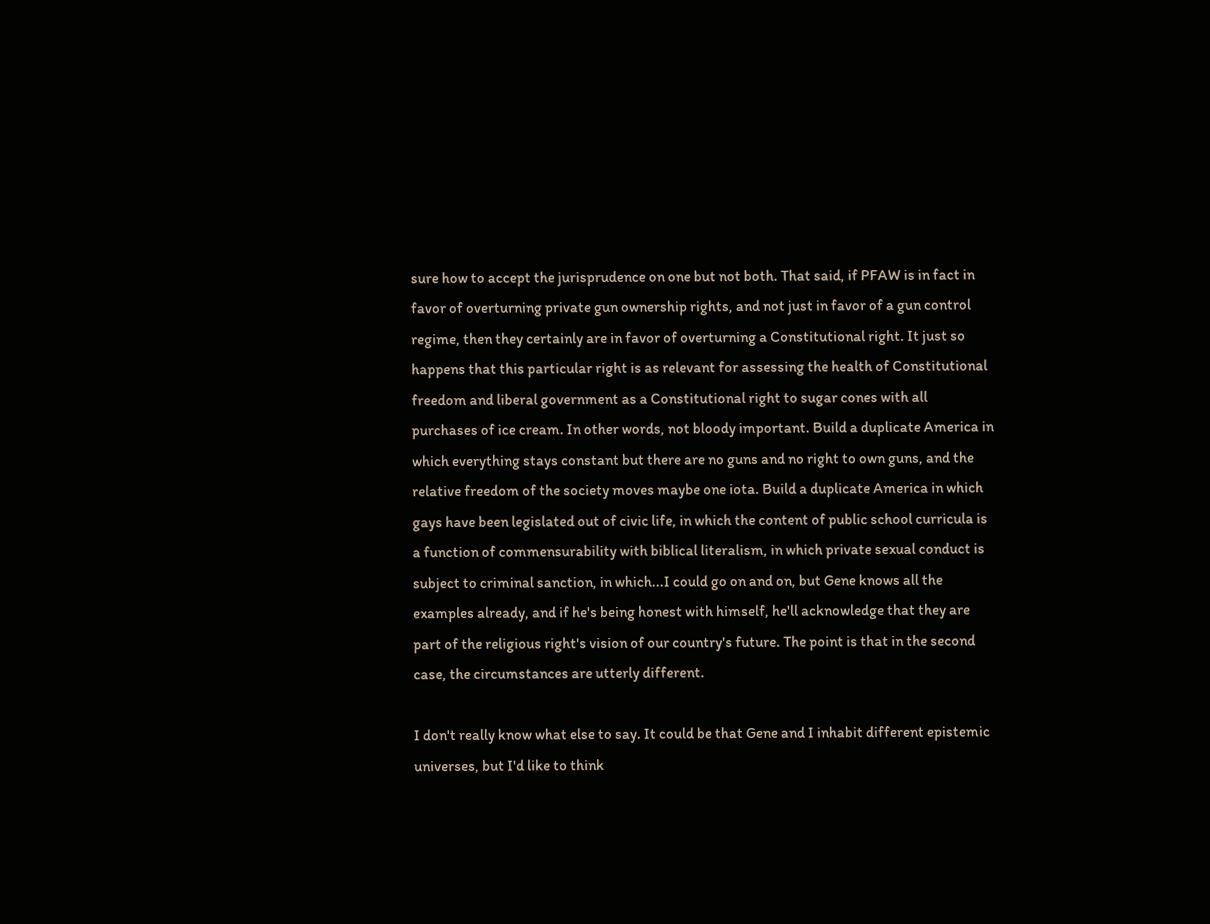sure how to accept the jurisprudence on one but not both. That said, if PFAW is in fact in favor of overturning private gun ownership rights, and not just in favor of a gun control regime, then they certainly are in favor of overturning a Constitutional right. It just so happens that this particular right is as relevant for assessing the health of Constitutional freedom and liberal government as a Constitutional right to sugar cones with all purchases of ice cream. In other words, not bloody important. Build a duplicate America in which everything stays constant but there are no guns and no right to own guns, and the relative freedom of the society moves maybe one iota. Build a duplicate America in which gays have been legislated out of civic life, in which the content of public school curricula is a function of commensurability with biblical literalism, in which private sexual conduct is subject to criminal sanction, in which...I could go on and on, but Gene knows all the examples already, and if he's being honest with himself, he'll acknowledge that they are part of the religious right's vision of our country's future. The point is that in the second case, the circumstances are utterly different.

I don't really know what else to say. It could be that Gene and I inhabit different epistemic universes, but I'd like to think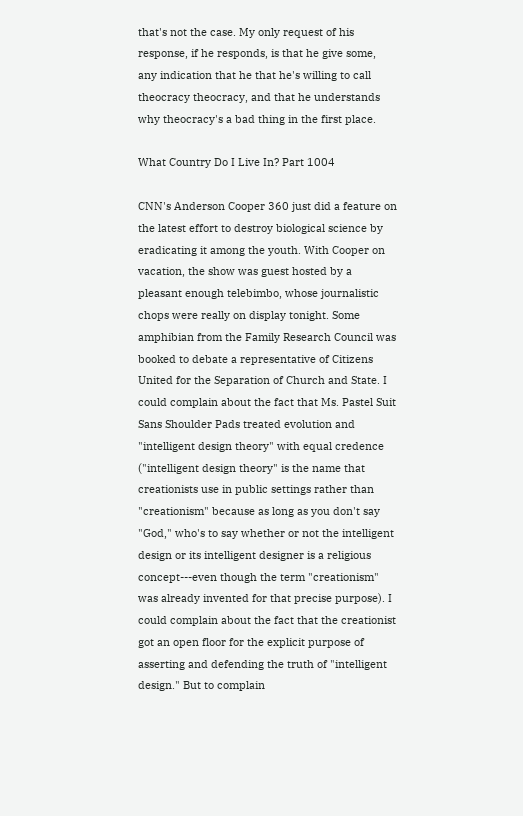that's not the case. My only request of his response, if he responds, is that he give some, any indication that he that he's willing to call theocracy theocracy, and that he understands why theocracy's a bad thing in the first place.

What Country Do I Live In? Part 1004

CNN's Anderson Cooper 360 just did a feature on the latest effort to destroy biological science by eradicating it among the youth. With Cooper on vacation, the show was guest hosted by a pleasant enough telebimbo, whose journalistic chops were really on display tonight. Some amphibian from the Family Research Council was booked to debate a representative of Citizens United for the Separation of Church and State. I could complain about the fact that Ms. Pastel Suit Sans Shoulder Pads treated evolution and "intelligent design theory" with equal credence ("intelligent design theory" is the name that creationists use in public settings rather than "creationism" because as long as you don't say "God," who's to say whether or not the intelligent design or its intelligent designer is a religious concept---even though the term "creationism" was already invented for that precise purpose). I could complain about the fact that the creationist got an open floor for the explicit purpose of asserting and defending the truth of "intelligent design." But to complain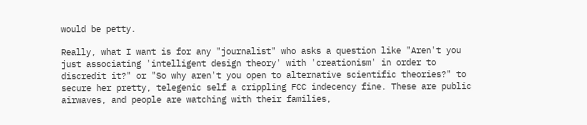would be petty.

Really, what I want is for any "journalist" who asks a question like "Aren't you just associating 'intelligent design theory' with 'creationism' in order to discredit it?" or "So why aren't you open to alternative scientific theories?" to secure her pretty, telegenic self a crippling FCC indecency fine. These are public airwaves, and people are watching with their families,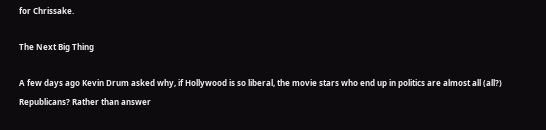for Chrissake.

The Next Big Thing

A few days ago Kevin Drum asked why, if Hollywood is so liberal, the movie stars who end up in politics are almost all (all?) Republicans? Rather than answer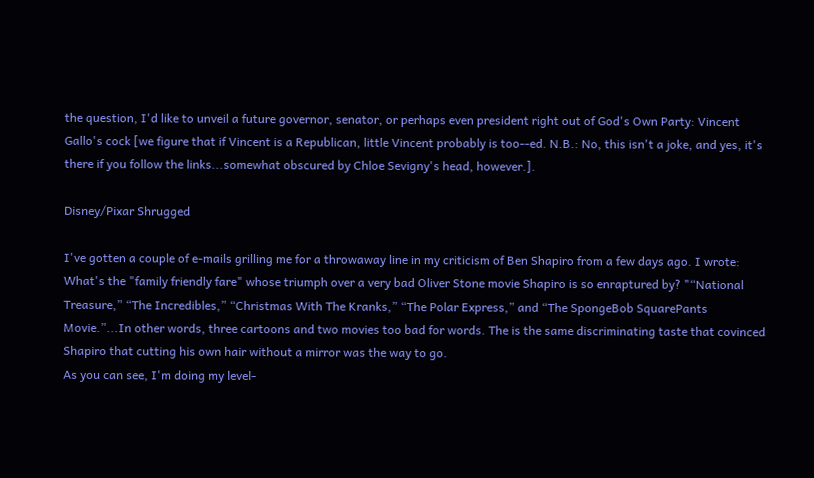the question, I'd like to unveil a future governor, senator, or perhaps even president right out of God's Own Party: Vincent Gallo's cock [we figure that if Vincent is a Republican, little Vincent probably is too--ed. N.B.: No, this isn't a joke, and yes, it's there if you follow the links...somewhat obscured by Chloe Sevigny's head, however.].

Disney/Pixar Shrugged

I've gotten a couple of e-mails grilling me for a throwaway line in my criticism of Ben Shapiro from a few days ago. I wrote:
What's the "family friendly fare" whose triumph over a very bad Oliver Stone movie Shapiro is so enraptured by? "“National Treasure,” “The Incredibles,” “Christmas With The Kranks,” “The Polar Express,” and “The SpongeBob SquarePants Movie.”...In other words, three cartoons and two movies too bad for words. The is the same discriminating taste that covinced Shapiro that cutting his own hair without a mirror was the way to go.
As you can see, I'm doing my level-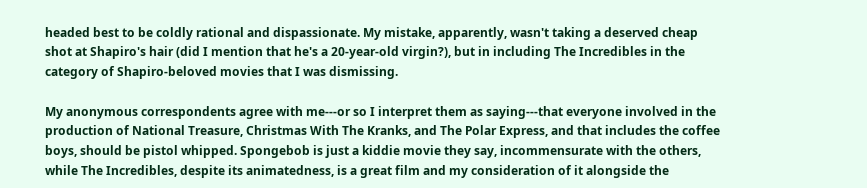headed best to be coldly rational and dispassionate. My mistake, apparently, wasn't taking a deserved cheap shot at Shapiro's hair (did I mention that he's a 20-year-old virgin?), but in including The Incredibles in the category of Shapiro-beloved movies that I was dismissing.

My anonymous correspondents agree with me---or so I interpret them as saying---that everyone involved in the production of National Treasure, Christmas With The Kranks, and The Polar Express, and that includes the coffee boys, should be pistol whipped. Spongebob is just a kiddie movie they say, incommensurate with the others, while The Incredibles, despite its animatedness, is a great film and my consideration of it alongside the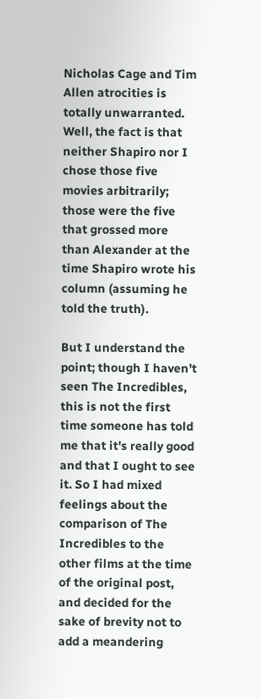Nicholas Cage and Tim Allen atrocities is totally unwarranted. Well, the fact is that neither Shapiro nor I chose those five movies arbitrarily; those were the five that grossed more than Alexander at the time Shapiro wrote his column (assuming he told the truth).

But I understand the point; though I haven't seen The Incredibles, this is not the first time someone has told me that it's really good and that I ought to see it. So I had mixed feelings about the comparison of The Incredibles to the other films at the time of the original post, and decided for the sake of brevity not to add a meandering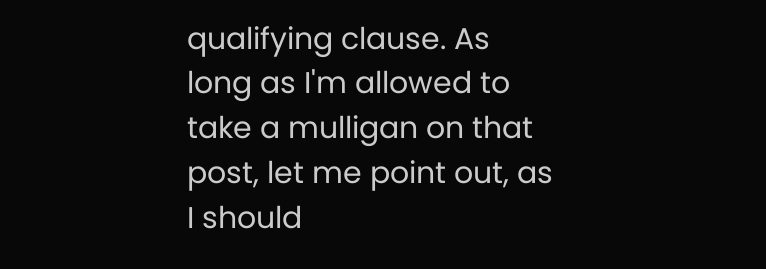qualifying clause. As long as I'm allowed to take a mulligan on that post, let me point out, as I should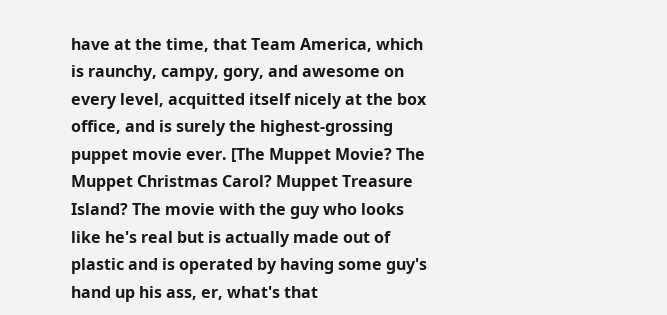have at the time, that Team America, which is raunchy, campy, gory, and awesome on every level, acquitted itself nicely at the box office, and is surely the highest-grossing puppet movie ever. [The Muppet Movie? The Muppet Christmas Carol? Muppet Treasure Island? The movie with the guy who looks like he's real but is actually made out of plastic and is operated by having some guy's hand up his ass, er, what's that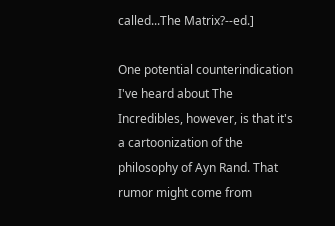called...The Matrix?--ed.]

One potential counterindication I've heard about The Incredibles, however, is that it's a cartoonization of the philosophy of Ayn Rand. That rumor might come from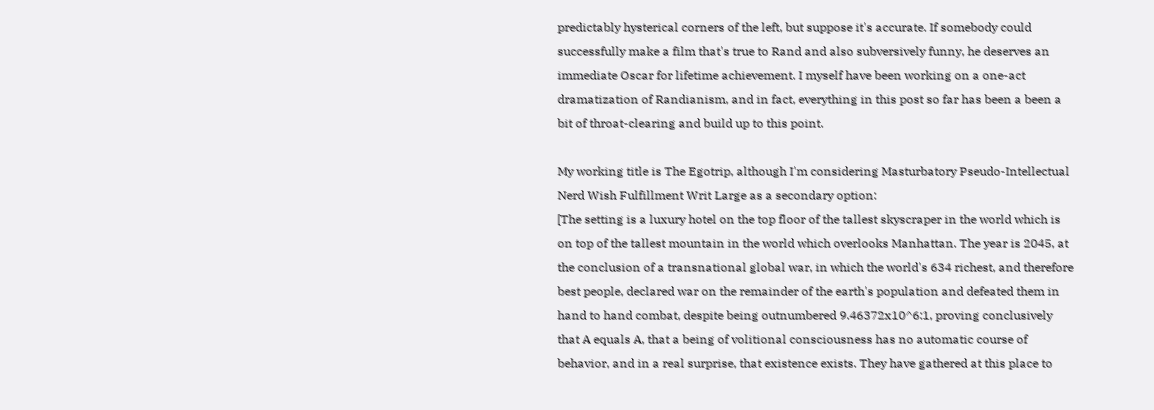predictably hysterical corners of the left, but suppose it's accurate. If somebody could successfully make a film that's true to Rand and also subversively funny, he deserves an immediate Oscar for lifetime achievement. I myself have been working on a one-act dramatization of Randianism, and in fact, everything in this post so far has been a been a bit of throat-clearing and build up to this point.

My working title is The Egotrip, although I'm considering Masturbatory Pseudo-Intellectual Nerd Wish Fulfillment Writ Large as a secondary option:
[The setting is a luxury hotel on the top floor of the tallest skyscraper in the world which is on top of the tallest mountain in the world which overlooks Manhattan. The year is 2045, at the conclusion of a transnational global war, in which the world's 634 richest, and therefore best people, declared war on the remainder of the earth's population and defeated them in hand to hand combat, despite being outnumbered 9.46372x10^6:1, proving conclusively that A equals A, that a being of volitional consciousness has no automatic course of behavior, and in a real surprise, that existence exists. They have gathered at this place to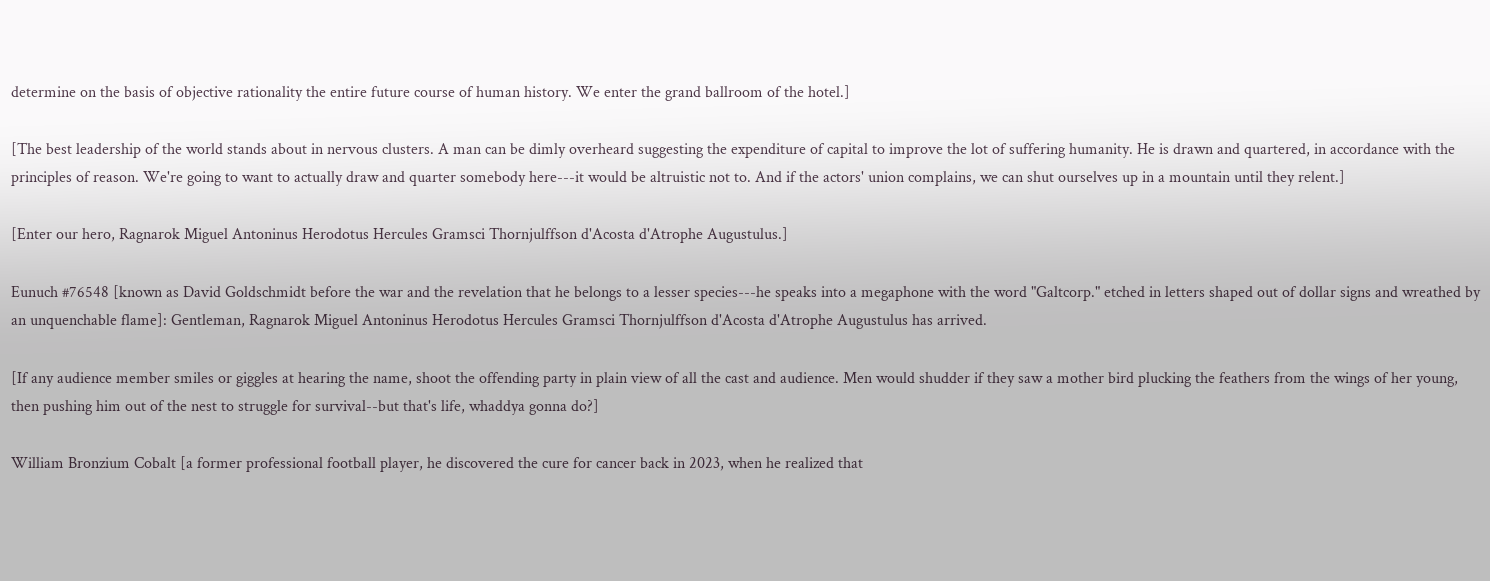determine on the basis of objective rationality the entire future course of human history. We enter the grand ballroom of the hotel.]

[The best leadership of the world stands about in nervous clusters. A man can be dimly overheard suggesting the expenditure of capital to improve the lot of suffering humanity. He is drawn and quartered, in accordance with the principles of reason. We're going to want to actually draw and quarter somebody here---it would be altruistic not to. And if the actors' union complains, we can shut ourselves up in a mountain until they relent.]

[Enter our hero, Ragnarok Miguel Antoninus Herodotus Hercules Gramsci Thornjulffson d'Acosta d'Atrophe Augustulus.]

Eunuch #76548 [known as David Goldschmidt before the war and the revelation that he belongs to a lesser species---he speaks into a megaphone with the word "Galtcorp." etched in letters shaped out of dollar signs and wreathed by an unquenchable flame]: Gentleman, Ragnarok Miguel Antoninus Herodotus Hercules Gramsci Thornjulffson d'Acosta d'Atrophe Augustulus has arrived.

[If any audience member smiles or giggles at hearing the name, shoot the offending party in plain view of all the cast and audience. Men would shudder if they saw a mother bird plucking the feathers from the wings of her young, then pushing him out of the nest to struggle for survival--but that's life, whaddya gonna do?]

William Bronzium Cobalt [a former professional football player, he discovered the cure for cancer back in 2023, when he realized that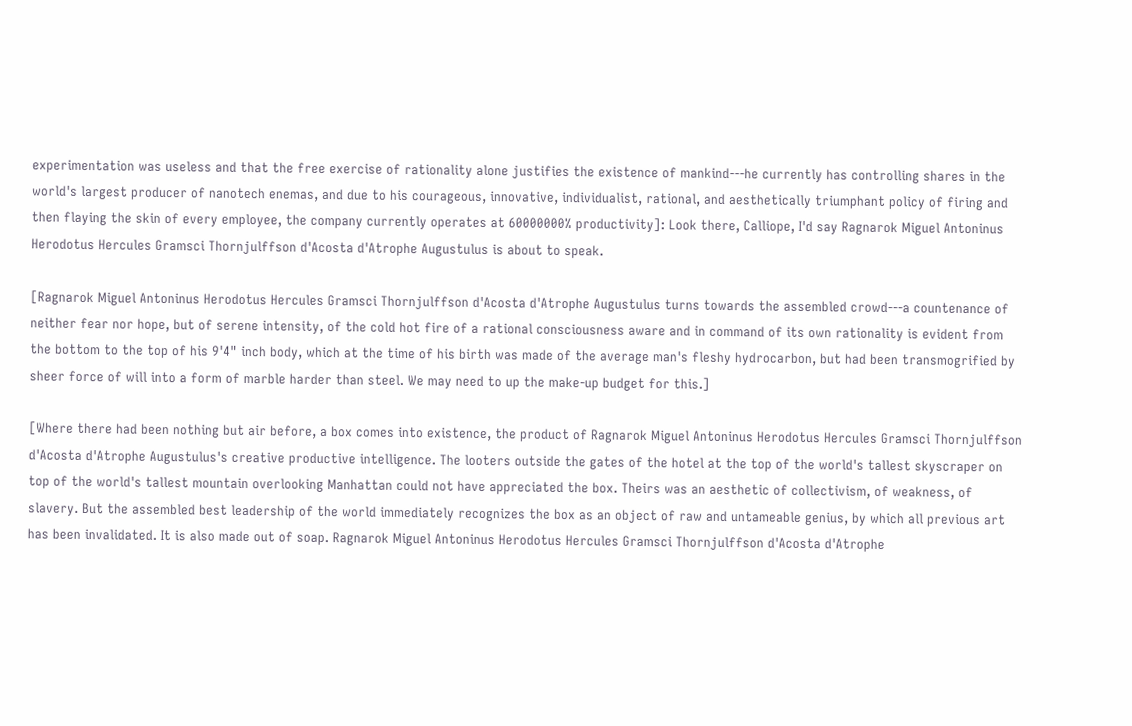experimentation was useless and that the free exercise of rationality alone justifies the existence of mankind---he currently has controlling shares in the world's largest producer of nanotech enemas, and due to his courageous, innovative, individualist, rational, and aesthetically triumphant policy of firing and then flaying the skin of every employee, the company currently operates at 60000000% productivity]: Look there, Calliope, I'd say Ragnarok Miguel Antoninus Herodotus Hercules Gramsci Thornjulffson d'Acosta d'Atrophe Augustulus is about to speak.

[Ragnarok Miguel Antoninus Herodotus Hercules Gramsci Thornjulffson d'Acosta d'Atrophe Augustulus turns towards the assembled crowd---a countenance of neither fear nor hope, but of serene intensity, of the cold hot fire of a rational consciousness aware and in command of its own rationality is evident from the bottom to the top of his 9'4" inch body, which at the time of his birth was made of the average man's fleshy hydrocarbon, but had been transmogrified by sheer force of will into a form of marble harder than steel. We may need to up the make-up budget for this.]

[Where there had been nothing but air before, a box comes into existence, the product of Ragnarok Miguel Antoninus Herodotus Hercules Gramsci Thornjulffson d'Acosta d'Atrophe Augustulus's creative productive intelligence. The looters outside the gates of the hotel at the top of the world's tallest skyscraper on top of the world's tallest mountain overlooking Manhattan could not have appreciated the box. Theirs was an aesthetic of collectivism, of weakness, of slavery. But the assembled best leadership of the world immediately recognizes the box as an object of raw and untameable genius, by which all previous art has been invalidated. It is also made out of soap. Ragnarok Miguel Antoninus Herodotus Hercules Gramsci Thornjulffson d'Acosta d'Atrophe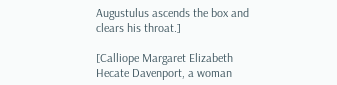Augustulus ascends the box and clears his throat.]

[Calliope Margaret Elizabeth Hecate Davenport, a woman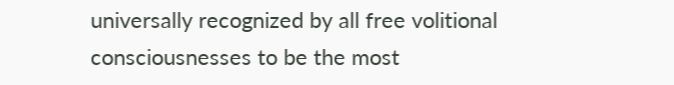universally recognized by all free volitional consciousnesses to be the most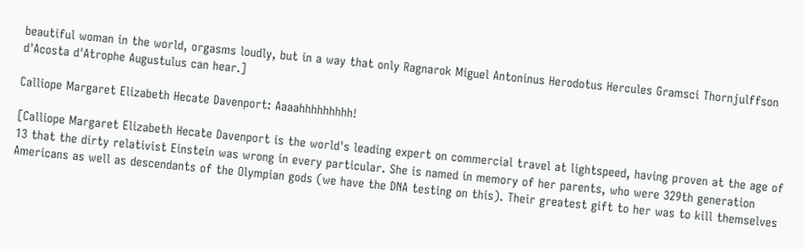beautiful woman in the world, orgasms loudly, but in a way that only Ragnarok Miguel Antoninus Herodotus Hercules Gramsci Thornjulffson d'Acosta d'Atrophe Augustulus can hear.]

Calliope Margaret Elizabeth Hecate Davenport: Aaaahhhhhhhhh!

[Calliope Margaret Elizabeth Hecate Davenport is the world's leading expert on commercial travel at lightspeed, having proven at the age of 13 that the dirty relativist Einstein was wrong in every particular. She is named in memory of her parents, who were 329th generation Americans as well as descendants of the Olympian gods (we have the DNA testing on this). Their greatest gift to her was to kill themselves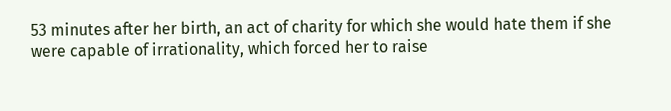53 minutes after her birth, an act of charity for which she would hate them if she were capable of irrationality, which forced her to raise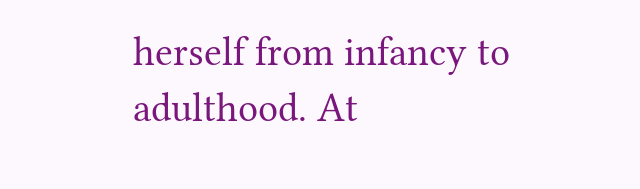herself from infancy to adulthood. At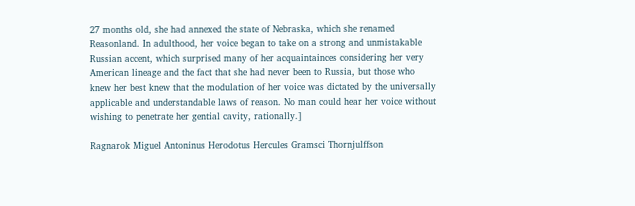27 months old, she had annexed the state of Nebraska, which she renamed Reasonland. In adulthood, her voice began to take on a strong and unmistakable Russian accent, which surprised many of her acquaintainces considering her very American lineage and the fact that she had never been to Russia, but those who knew her best knew that the modulation of her voice was dictated by the universally applicable and understandable laws of reason. No man could hear her voice without wishing to penetrate her gential cavity, rationally.]

Ragnarok Miguel Antoninus Herodotus Hercules Gramsci Thornjulffson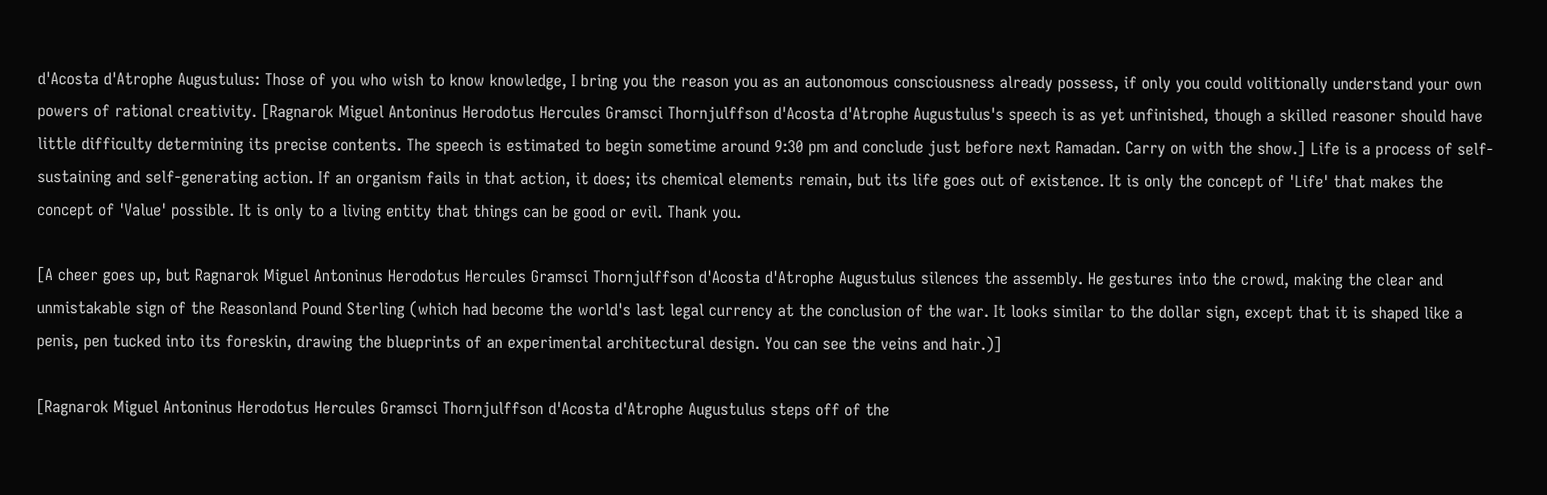d'Acosta d'Atrophe Augustulus: Those of you who wish to know knowledge, I bring you the reason you as an autonomous consciousness already possess, if only you could volitionally understand your own powers of rational creativity. [Ragnarok Miguel Antoninus Herodotus Hercules Gramsci Thornjulffson d'Acosta d'Atrophe Augustulus's speech is as yet unfinished, though a skilled reasoner should have little difficulty determining its precise contents. The speech is estimated to begin sometime around 9:30 pm and conclude just before next Ramadan. Carry on with the show.] Life is a process of self-sustaining and self-generating action. If an organism fails in that action, it does; its chemical elements remain, but its life goes out of existence. It is only the concept of 'Life' that makes the concept of 'Value' possible. It is only to a living entity that things can be good or evil. Thank you.

[A cheer goes up, but Ragnarok Miguel Antoninus Herodotus Hercules Gramsci Thornjulffson d'Acosta d'Atrophe Augustulus silences the assembly. He gestures into the crowd, making the clear and unmistakable sign of the Reasonland Pound Sterling (which had become the world's last legal currency at the conclusion of the war. It looks similar to the dollar sign, except that it is shaped like a penis, pen tucked into its foreskin, drawing the blueprints of an experimental architectural design. You can see the veins and hair.)]

[Ragnarok Miguel Antoninus Herodotus Hercules Gramsci Thornjulffson d'Acosta d'Atrophe Augustulus steps off of the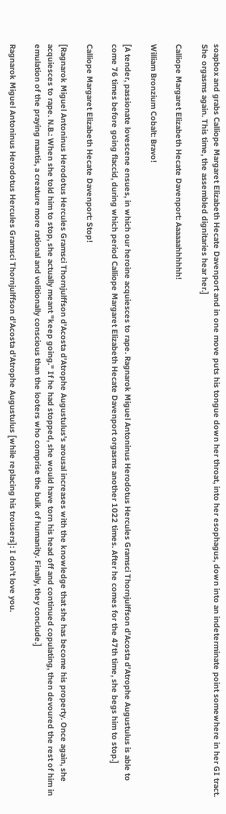soapbox and grabs Calliope Margaret Elizabeth Hecate Davenport and in one move puts his tongue down her throat, into her esophagus, down into an indeterminate point somewhere in her GI tract. She orgasms again. This time, the assembled dignitaries hear her.]

Calliope Margaret Elizabeth Hecate Davenport: Aaaaaahhhhhh!

William Bronzium Cobalt: Bravo!

[A tender, passionate lovescene ensues, in which our heroine acquiesces to rape. Ragnarok Miguel Antoninus Herodotus Hercules Gramsci Thornjulffson d'Acosta d'Atrophe Augustulus is able to come 76 times before going flaccid, during which period Calliope Margaret Elizabeth Hecate Davenport orgasms another 1022 times. After he comes for the 47th time, she begs him to stop.]

Calliope Margaret Elizabeth Hecate Davenport: Stop!

[Ragnarok Miguel Antoninus Herodotus Hercules Gramsci Thornjulffson d'Acosta d'Atrophe Augustulus's arousal increases with the knowledge that she has become his property. Once again, she acquiesces to rape. N.B.: When she told him to stop, she actually meant "keep going." If he had stopped, she would have torn his head off and continued copulating, then devoured the rest of him in emulation of the praying mantis, a creature more rational and volitionally conscious than the looters who comprise the bulk of humanity. Finally, they conclude.]

Ragnarok Miguel Antoninus Herodotus Hercules Gramsci Thornjulffson d'Acosta d'Atrophe Augustulus [while replacing his trousers]: I don't love you.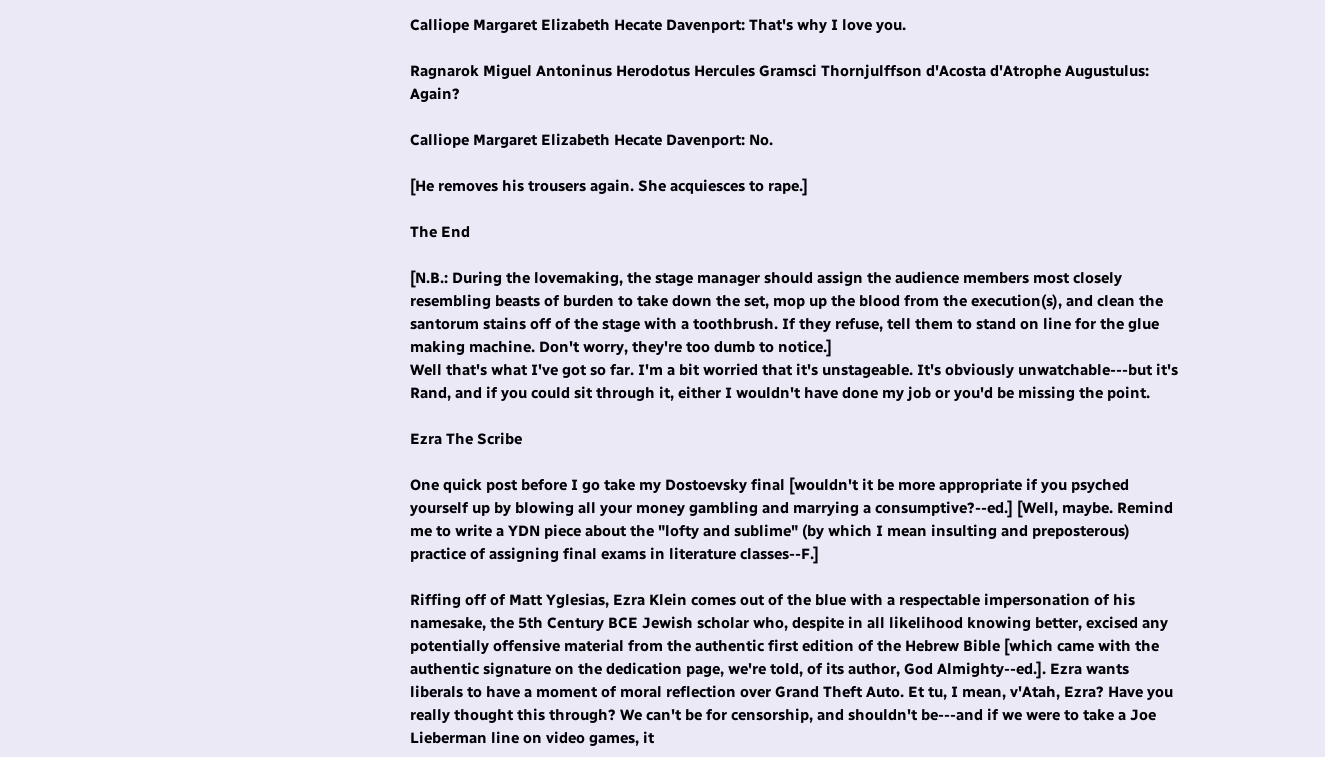Calliope Margaret Elizabeth Hecate Davenport: That's why I love you.

Ragnarok Miguel Antoninus Herodotus Hercules Gramsci Thornjulffson d'Acosta d'Atrophe Augustulus: Again?

Calliope Margaret Elizabeth Hecate Davenport: No.

[He removes his trousers again. She acquiesces to rape.]

The End

[N.B.: During the lovemaking, the stage manager should assign the audience members most closely resembling beasts of burden to take down the set, mop up the blood from the execution(s), and clean the santorum stains off of the stage with a toothbrush. If they refuse, tell them to stand on line for the glue making machine. Don't worry, they're too dumb to notice.]
Well that's what I've got so far. I'm a bit worried that it's unstageable. It's obviously unwatchable---but it's Rand, and if you could sit through it, either I wouldn't have done my job or you'd be missing the point.

Ezra The Scribe

One quick post before I go take my Dostoevsky final [wouldn't it be more appropriate if you psyched yourself up by blowing all your money gambling and marrying a consumptive?--ed.] [Well, maybe. Remind me to write a YDN piece about the "lofty and sublime" (by which I mean insulting and preposterous) practice of assigning final exams in literature classes--F.]

Riffing off of Matt Yglesias, Ezra Klein comes out of the blue with a respectable impersonation of his namesake, the 5th Century BCE Jewish scholar who, despite in all likelihood knowing better, excised any potentially offensive material from the authentic first edition of the Hebrew Bible [which came with the authentic signature on the dedication page, we're told, of its author, God Almighty--ed.]. Ezra wants liberals to have a moment of moral reflection over Grand Theft Auto. Et tu, I mean, v'Atah, Ezra? Have you really thought this through? We can't be for censorship, and shouldn't be---and if we were to take a Joe Lieberman line on video games, it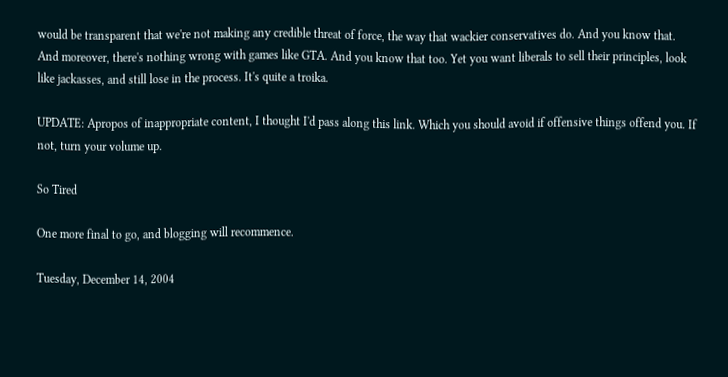would be transparent that we're not making any credible threat of force, the way that wackier conservatives do. And you know that. And moreover, there's nothing wrong with games like GTA. And you know that too. Yet you want liberals to sell their principles, look like jackasses, and still lose in the process. It's quite a troika.

UPDATE: Apropos of inappropriate content, I thought I'd pass along this link. Which you should avoid if offensive things offend you. If not, turn your volume up.

So Tired

One more final to go, and blogging will recommence.

Tuesday, December 14, 2004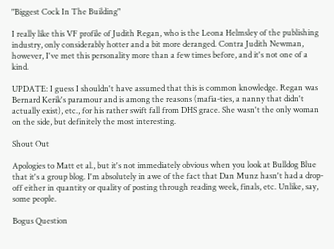"Biggest Cock In The Building"

I really like this VF profile of Judith Regan, who is the Leona Helmsley of the publishing industry, only considerably hotter and a bit more deranged. Contra Judith Newman, however, I've met this personality more than a few times before, and it's not one of a kind.

UPDATE: I guess I shouldn't have assumed that this is common knowledge. Regan was Bernard Kerik's paramour and is among the reasons (mafia-ties, a nanny that didn't actually exist), etc., for his rather swift fall from DHS grace. She wasn't the only woman on the side, but definitely the most interesting.

Shout Out

Apologies to Matt et al., but it's not immediately obvious when you look at Bulldog Blue that it's a group blog. I'm absolutely in awe of the fact that Dan Munz hasn't had a drop-off either in quantity or quality of posting through reading week, finals, etc. Unlike, say, some people.

Bogus Question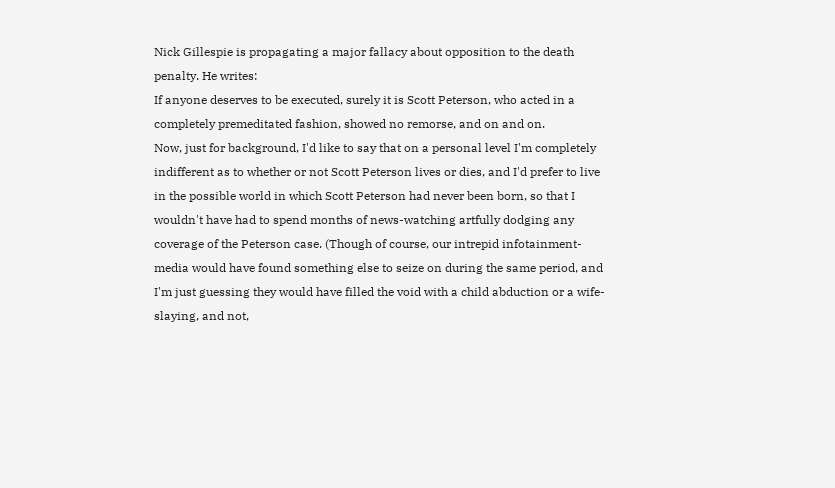Nick Gillespie is propagating a major fallacy about opposition to the death penalty. He writes:
If anyone deserves to be executed, surely it is Scott Peterson, who acted in a completely premeditated fashion, showed no remorse, and on and on.
Now, just for background, I'd like to say that on a personal level I'm completely indifferent as to whether or not Scott Peterson lives or dies, and I'd prefer to live in the possible world in which Scott Peterson had never been born, so that I wouldn't have had to spend months of news-watching artfully dodging any coverage of the Peterson case. (Though of course, our intrepid infotainment-media would have found something else to seize on during the same period, and I'm just guessing they would have filled the void with a child abduction or a wife-slaying, and not,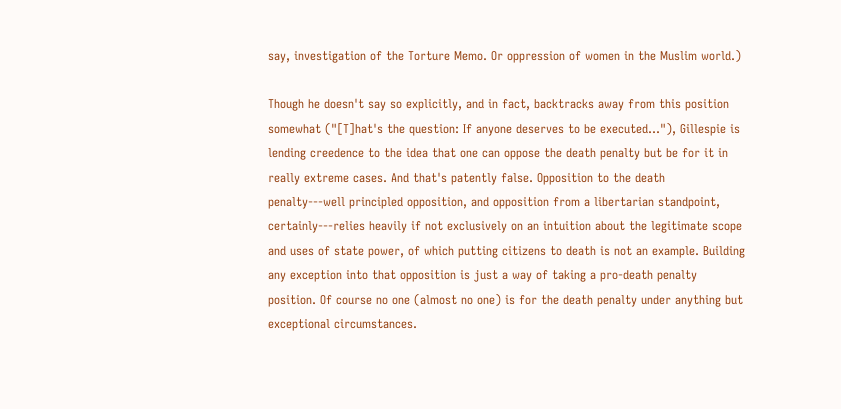say, investigation of the Torture Memo. Or oppression of women in the Muslim world.)

Though he doesn't say so explicitly, and in fact, backtracks away from this position somewhat ("[T]hat's the question: If anyone deserves to be executed..."), Gillespie is lending creedence to the idea that one can oppose the death penalty but be for it in really extreme cases. And that's patently false. Opposition to the death penalty---well principled opposition, and opposition from a libertarian standpoint, certainly---relies heavily if not exclusively on an intuition about the legitimate scope and uses of state power, of which putting citizens to death is not an example. Building any exception into that opposition is just a way of taking a pro-death penalty position. Of course no one (almost no one) is for the death penalty under anything but exceptional circumstances.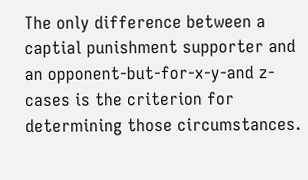The only difference between a captial punishment supporter and an opponent-but-for-x-y-and z-cases is the criterion for determining those circumstances.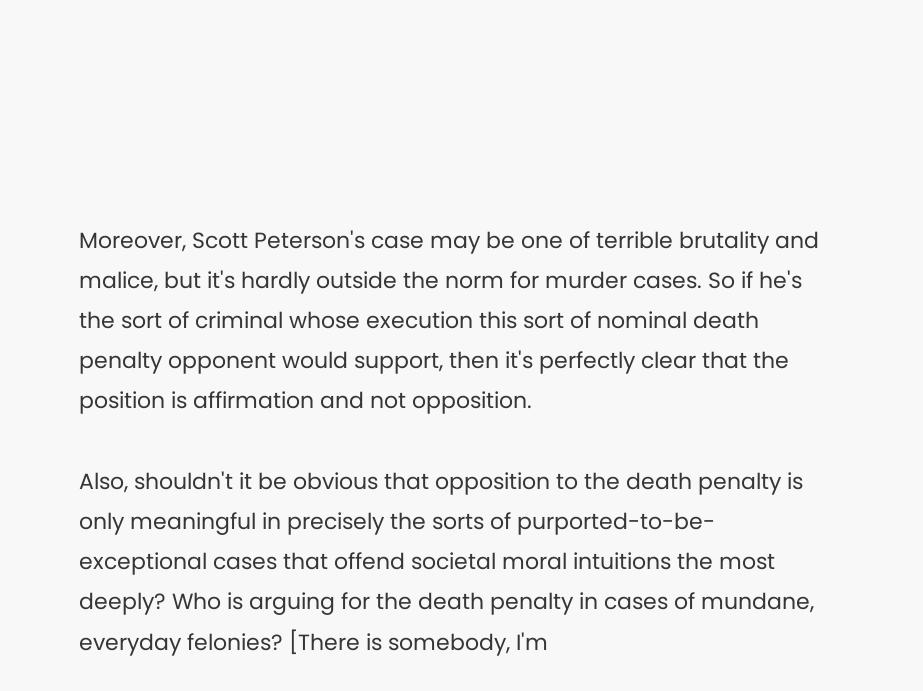Moreover, Scott Peterson's case may be one of terrible brutality and malice, but it's hardly outside the norm for murder cases. So if he's the sort of criminal whose execution this sort of nominal death penalty opponent would support, then it's perfectly clear that the position is affirmation and not opposition.

Also, shouldn't it be obvious that opposition to the death penalty is only meaningful in precisely the sorts of purported-to-be-exceptional cases that offend societal moral intuitions the most deeply? Who is arguing for the death penalty in cases of mundane, everyday felonies? [There is somebody, I'm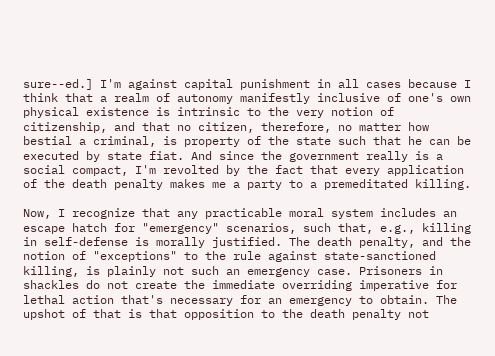sure--ed.] I'm against capital punishment in all cases because I think that a realm of autonomy manifestly inclusive of one's own physical existence is intrinsic to the very notion of citizenship, and that no citizen, therefore, no matter how bestial a criminal, is property of the state such that he can be executed by state fiat. And since the government really is a social compact, I'm revolted by the fact that every application of the death penalty makes me a party to a premeditated killing.

Now, I recognize that any practicable moral system includes an escape hatch for "emergency" scenarios, such that, e.g., killing in self-defense is morally justified. The death penalty, and the notion of "exceptions" to the rule against state-sanctioned killing, is plainly not such an emergency case. Prisoners in shackles do not create the immediate overriding imperative for lethal action that's necessary for an emergency to obtain. The upshot of that is that opposition to the death penalty not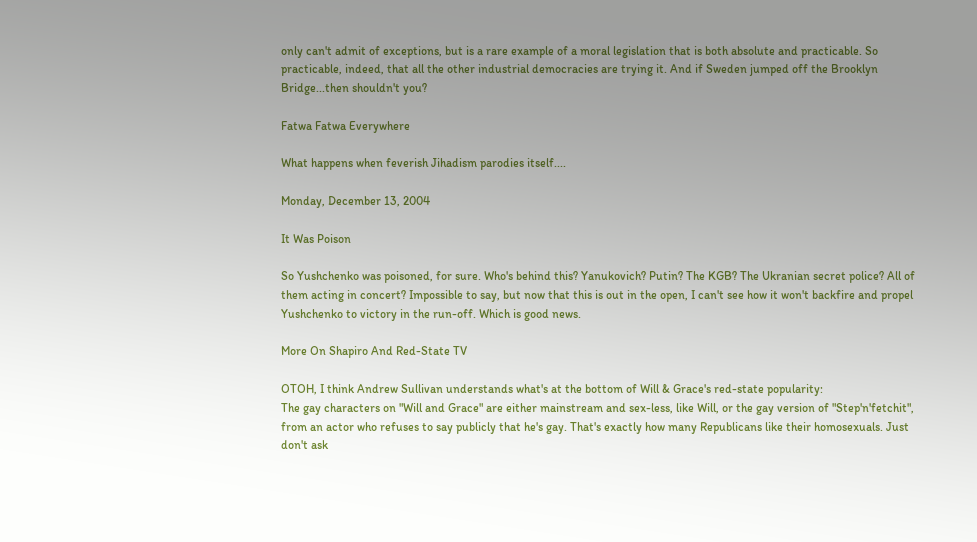only can't admit of exceptions, but is a rare example of a moral legislation that is both absolute and practicable. So practicable, indeed, that all the other industrial democracies are trying it. And if Sweden jumped off the Brooklyn Bridge...then shouldn't you?

Fatwa Fatwa Everywhere

What happens when feverish Jihadism parodies itself....

Monday, December 13, 2004

It Was Poison

So Yushchenko was poisoned, for sure. Who's behind this? Yanukovich? Putin? The KGB? The Ukranian secret police? All of them acting in concert? Impossible to say, but now that this is out in the open, I can't see how it won't backfire and propel Yushchenko to victory in the run-off. Which is good news.

More On Shapiro And Red-State TV

OTOH, I think Andrew Sullivan understands what's at the bottom of Will & Grace's red-state popularity:
The gay characters on "Will and Grace" are either mainstream and sex-less, like Will, or the gay version of "Step'n'fetchit", from an actor who refuses to say publicly that he's gay. That's exactly how many Republicans like their homosexuals. Just don't ask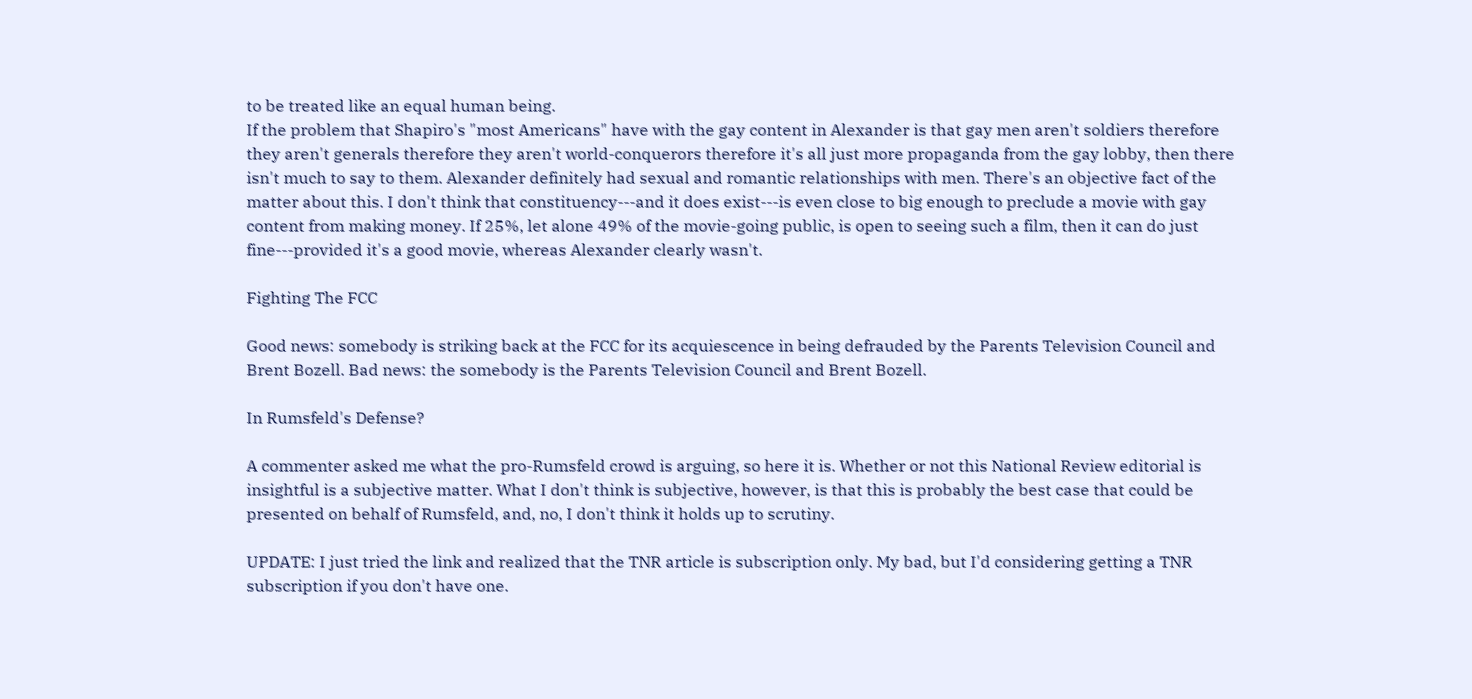to be treated like an equal human being.
If the problem that Shapiro's "most Americans" have with the gay content in Alexander is that gay men aren't soldiers therefore they aren't generals therefore they aren't world-conquerors therefore it's all just more propaganda from the gay lobby, then there isn't much to say to them. Alexander definitely had sexual and romantic relationships with men. There's an objective fact of the matter about this. I don't think that constituency---and it does exist---is even close to big enough to preclude a movie with gay content from making money. If 25%, let alone 49% of the movie-going public, is open to seeing such a film, then it can do just fine---provided it's a good movie, whereas Alexander clearly wasn't.

Fighting The FCC

Good news: somebody is striking back at the FCC for its acquiescence in being defrauded by the Parents Television Council and Brent Bozell. Bad news: the somebody is the Parents Television Council and Brent Bozell.

In Rumsfeld's Defense?

A commenter asked me what the pro-Rumsfeld crowd is arguing, so here it is. Whether or not this National Review editorial is insightful is a subjective matter. What I don't think is subjective, however, is that this is probably the best case that could be presented on behalf of Rumsfeld, and, no, I don't think it holds up to scrutiny.

UPDATE: I just tried the link and realized that the TNR article is subscription only. My bad, but I'd considering getting a TNR subscription if you don't have one.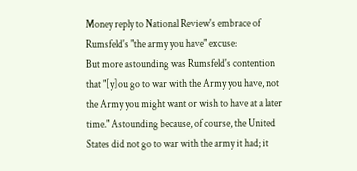Money reply to National Review's embrace of Rumsfeld's "the army you have" excuse:
But more astounding was Rumsfeld's contention that "[y]ou go to war with the Army you have, not the Army you might want or wish to have at a later time." Astounding because, of course, the United States did not go to war with the army it had; it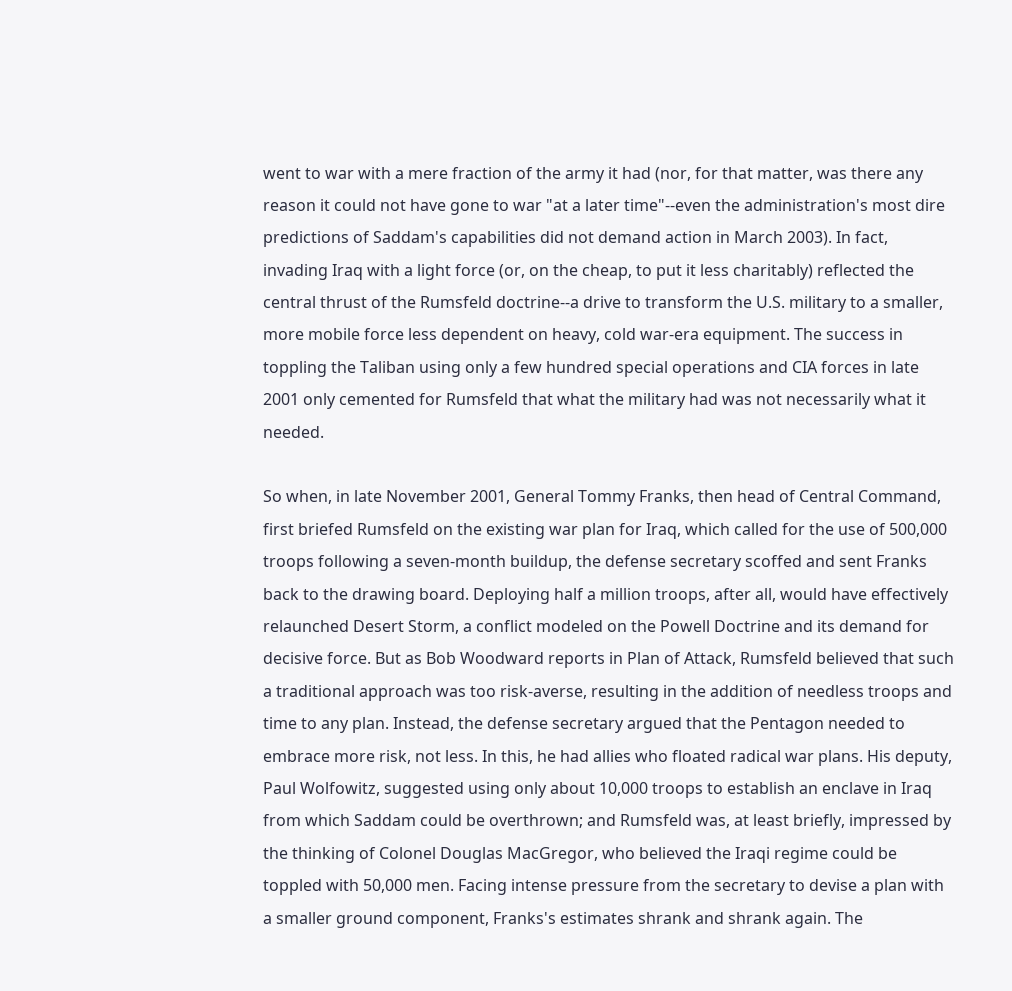went to war with a mere fraction of the army it had (nor, for that matter, was there any reason it could not have gone to war "at a later time"--even the administration's most dire predictions of Saddam's capabilities did not demand action in March 2003). In fact, invading Iraq with a light force (or, on the cheap, to put it less charitably) reflected the central thrust of the Rumsfeld doctrine--a drive to transform the U.S. military to a smaller, more mobile force less dependent on heavy, cold war-era equipment. The success in toppling the Taliban using only a few hundred special operations and CIA forces in late 2001 only cemented for Rumsfeld that what the military had was not necessarily what it needed.

So when, in late November 2001, General Tommy Franks, then head of Central Command, first briefed Rumsfeld on the existing war plan for Iraq, which called for the use of 500,000 troops following a seven-month buildup, the defense secretary scoffed and sent Franks back to the drawing board. Deploying half a million troops, after all, would have effectively relaunched Desert Storm, a conflict modeled on the Powell Doctrine and its demand for decisive force. But as Bob Woodward reports in Plan of Attack, Rumsfeld believed that such a traditional approach was too risk-averse, resulting in the addition of needless troops and time to any plan. Instead, the defense secretary argued that the Pentagon needed to embrace more risk, not less. In this, he had allies who floated radical war plans. His deputy, Paul Wolfowitz, suggested using only about 10,000 troops to establish an enclave in Iraq from which Saddam could be overthrown; and Rumsfeld was, at least briefly, impressed by the thinking of Colonel Douglas MacGregor, who believed the Iraqi regime could be toppled with 50,000 men. Facing intense pressure from the secretary to devise a plan with a smaller ground component, Franks's estimates shrank and shrank again. The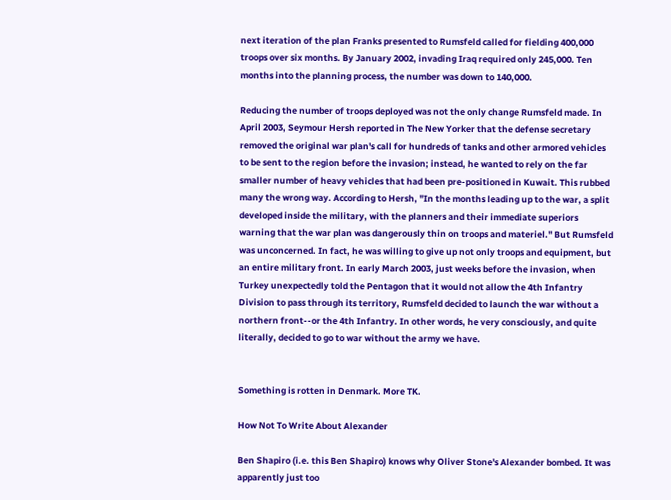next iteration of the plan Franks presented to Rumsfeld called for fielding 400,000 troops over six months. By January 2002, invading Iraq required only 245,000. Ten months into the planning process, the number was down to 140,000.

Reducing the number of troops deployed was not the only change Rumsfeld made. In April 2003, Seymour Hersh reported in The New Yorker that the defense secretary removed the original war plan's call for hundreds of tanks and other armored vehicles to be sent to the region before the invasion; instead, he wanted to rely on the far smaller number of heavy vehicles that had been pre-positioned in Kuwait. This rubbed many the wrong way. According to Hersh, "In the months leading up to the war, a split developed inside the military, with the planners and their immediate superiors warning that the war plan was dangerously thin on troops and materiel." But Rumsfeld was unconcerned. In fact, he was willing to give up not only troops and equipment, but an entire military front. In early March 2003, just weeks before the invasion, when Turkey unexpectedly told the Pentagon that it would not allow the 4th Infantry Division to pass through its territory, Rumsfeld decided to launch the war without a northern front--or the 4th Infantry. In other words, he very consciously, and quite literally, decided to go to war without the army we have.


Something is rotten in Denmark. More TK.

How Not To Write About Alexander

Ben Shapiro (i.e. this Ben Shapiro) knows why Oliver Stone's Alexander bombed. It was apparently just too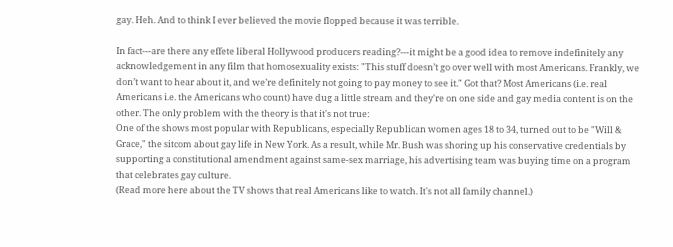gay. Heh. And to think I ever believed the movie flopped because it was terrible.

In fact---are there any effete liberal Hollywood producers reading?---it might be a good idea to remove indefinitely any acknowledgement in any film that homosexuality exists: "This stuff doesn’t go over well with most Americans. Frankly, we don’t want to hear about it, and we’re definitely not going to pay money to see it." Got that? Most Americans (i.e. real Americans i.e. the Americans who count) have dug a little stream and they're on one side and gay media content is on the other. The only problem with the theory is that it's not true:
One of the shows most popular with Republicans, especially Republican women ages 18 to 34, turned out to be "Will & Grace," the sitcom about gay life in New York. As a result, while Mr. Bush was shoring up his conservative credentials by supporting a constitutional amendment against same-sex marriage, his advertising team was buying time on a program that celebrates gay culture.
(Read more here about the TV shows that real Americans like to watch. It's not all family channel.)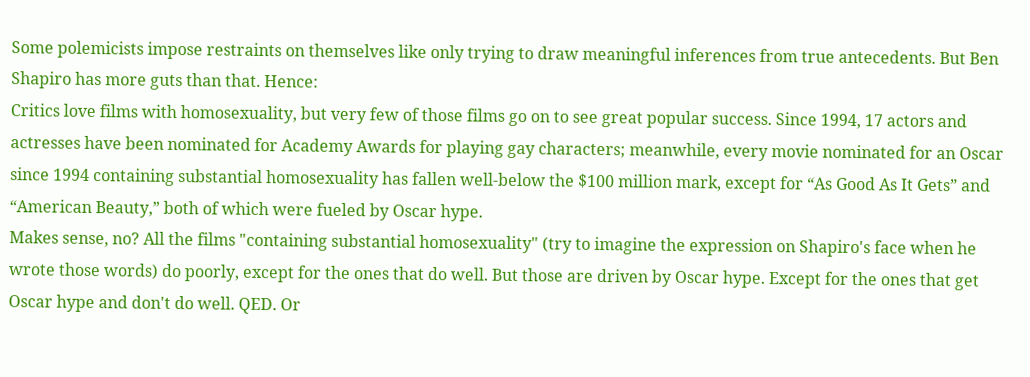Some polemicists impose restraints on themselves like only trying to draw meaningful inferences from true antecedents. But Ben Shapiro has more guts than that. Hence:
Critics love films with homosexuality, but very few of those films go on to see great popular success. Since 1994, 17 actors and actresses have been nominated for Academy Awards for playing gay characters; meanwhile, every movie nominated for an Oscar since 1994 containing substantial homosexuality has fallen well-below the $100 million mark, except for “As Good As It Gets” and “American Beauty,” both of which were fueled by Oscar hype.
Makes sense, no? All the films "containing substantial homosexuality" (try to imagine the expression on Shapiro's face when he wrote those words) do poorly, except for the ones that do well. But those are driven by Oscar hype. Except for the ones that get Oscar hype and don't do well. QED. Or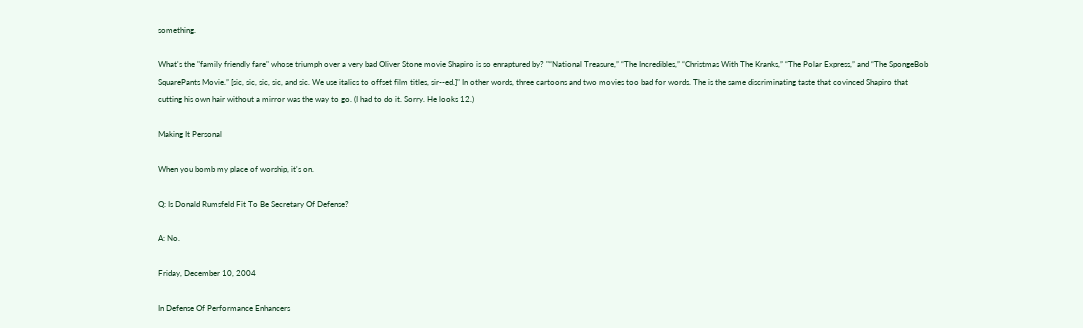something.

What's the "family friendly fare" whose triumph over a very bad Oliver Stone movie Shapiro is so enraptured by? "“National Treasure,” “The Incredibles,” “Christmas With The Kranks,” “The Polar Express,” and “The SpongeBob SquarePants Movie.” [sic, sic, sic, sic, and sic. We use italics to offset film titles, sir--ed.]" In other words, three cartoons and two movies too bad for words. The is the same discriminating taste that covinced Shapiro that cutting his own hair without a mirror was the way to go. (I had to do it. Sorry. He looks 12.)

Making It Personal

When you bomb my place of worship, it's on.

Q: Is Donald Rumsfeld Fit To Be Secretary Of Defense?

A: No.

Friday, December 10, 2004

In Defense Of Performance Enhancers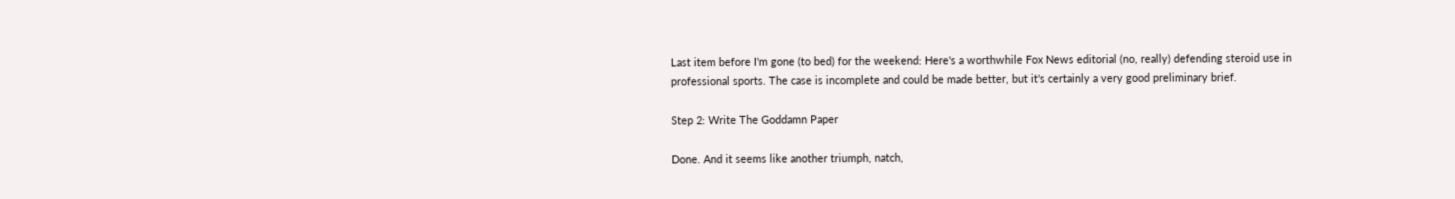Last item before I'm gone (to bed) for the weekend: Here's a worthwhile Fox News editorial (no, really) defending steroid use in professional sports. The case is incomplete and could be made better, but it's certainly a very good preliminary brief.

Step 2: Write The Goddamn Paper

Done. And it seems like another triumph, natch,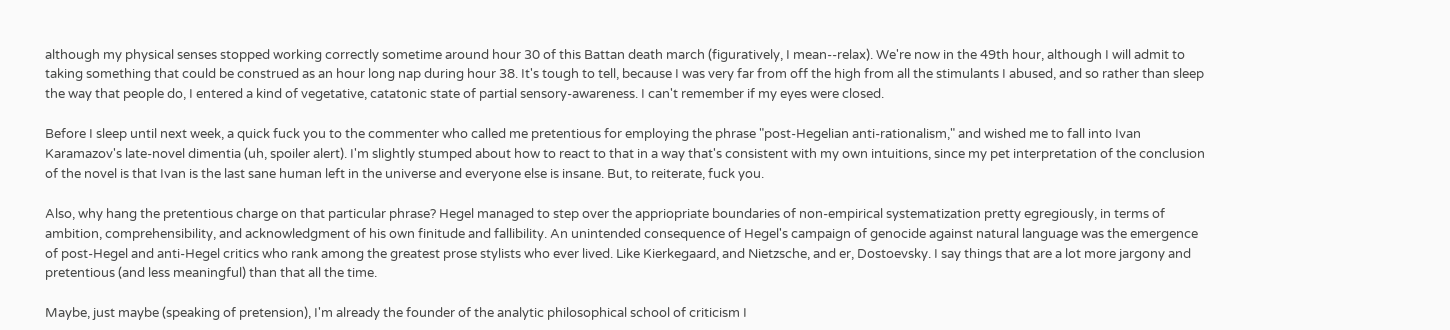although my physical senses stopped working correctly sometime around hour 30 of this Battan death march (figuratively, I mean--relax). We're now in the 49th hour, although I will admit to taking something that could be construed as an hour long nap during hour 38. It's tough to tell, because I was very far from off the high from all the stimulants I abused, and so rather than sleep the way that people do, I entered a kind of vegetative, catatonic state of partial sensory-awareness. I can't remember if my eyes were closed.

Before I sleep until next week, a quick fuck you to the commenter who called me pretentious for employing the phrase "post-Hegelian anti-rationalism," and wished me to fall into Ivan Karamazov's late-novel dimentia (uh, spoiler alert). I'm slightly stumped about how to react to that in a way that's consistent with my own intuitions, since my pet interpretation of the conclusion of the novel is that Ivan is the last sane human left in the universe and everyone else is insane. But, to reiterate, fuck you.

Also, why hang the pretentious charge on that particular phrase? Hegel managed to step over the appriopriate boundaries of non-empirical systematization pretty egregiously, in terms of ambition, comprehensibility, and acknowledgment of his own finitude and fallibility. An unintended consequence of Hegel's campaign of genocide against natural language was the emergence of post-Hegel and anti-Hegel critics who rank among the greatest prose stylists who ever lived. Like Kierkegaard, and Nietzsche, and er, Dostoevsky. I say things that are a lot more jargony and pretentious (and less meaningful) than that all the time.

Maybe, just maybe (speaking of pretension), I'm already the founder of the analytic philosophical school of criticism I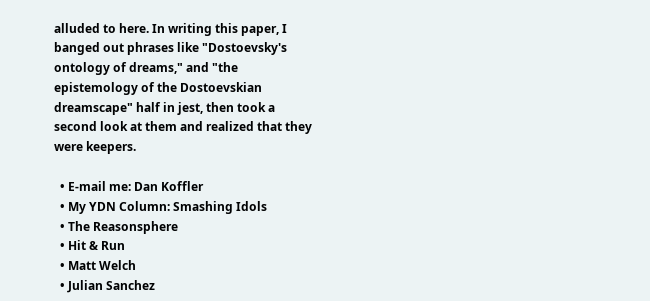alluded to here. In writing this paper, I banged out phrases like "Dostoevsky's ontology of dreams," and "the epistemology of the Dostoevskian dreamscape" half in jest, then took a second look at them and realized that they were keepers.

  • E-mail me: Dan Koffler
  • My YDN Column: Smashing Idols
  • The Reasonsphere
  • Hit & Run
  • Matt Welch
  • Julian Sanchez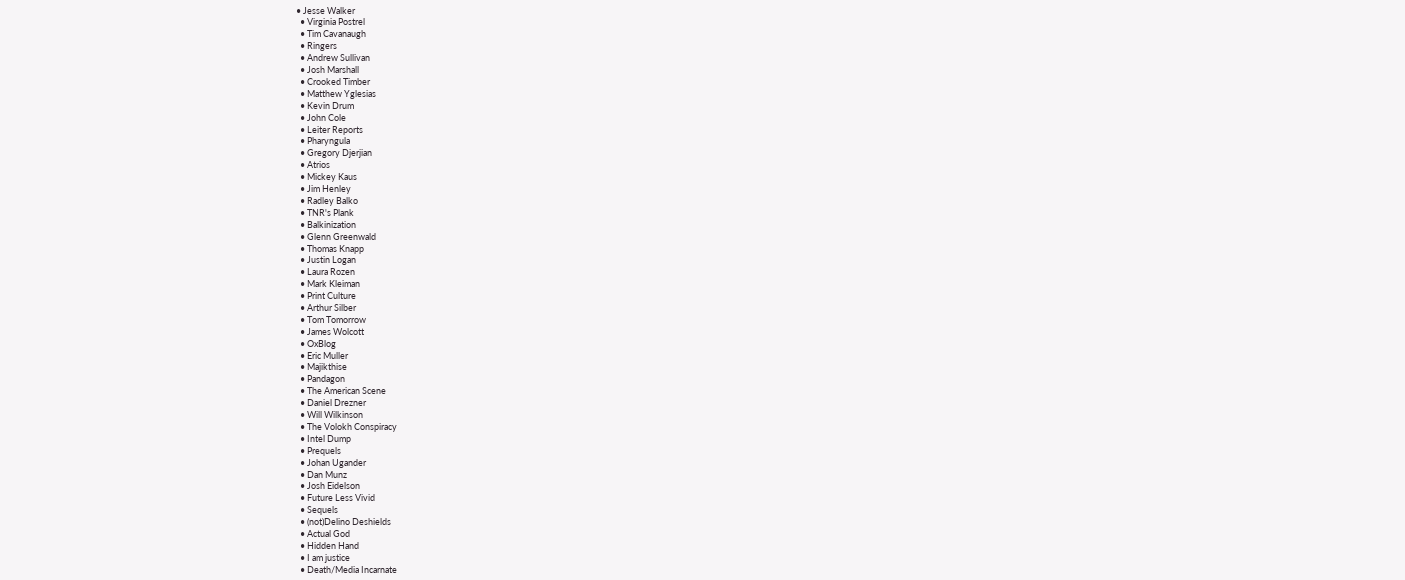• Jesse Walker
  • Virginia Postrel
  • Tim Cavanaugh
  • Ringers
  • Andrew Sullivan
  • Josh Marshall
  • Crooked Timber
  • Matthew Yglesias
  • Kevin Drum
  • John Cole
  • Leiter Reports
  • Pharyngula
  • Gregory Djerjian
  • Atrios
  • Mickey Kaus
  • Jim Henley
  • Radley Balko
  • TNR's Plank
  • Balkinization
  • Glenn Greenwald
  • Thomas Knapp
  • Justin Logan
  • Laura Rozen
  • Mark Kleiman
  • Print Culture
  • Arthur Silber
  • Tom Tomorrow
  • James Wolcott
  • OxBlog
  • Eric Muller
  • Majikthise
  • Pandagon
  • The American Scene
  • Daniel Drezner
  • Will Wilkinson
  • The Volokh Conspiracy
  • Intel Dump
  • Prequels
  • Johan Ugander
  • Dan Munz
  • Josh Eidelson
  • Future Less Vivid
  • Sequels
  • (not)Delino Deshields
  • Actual God
  • Hidden Hand
  • I am justice
  • Death/Media Incarnate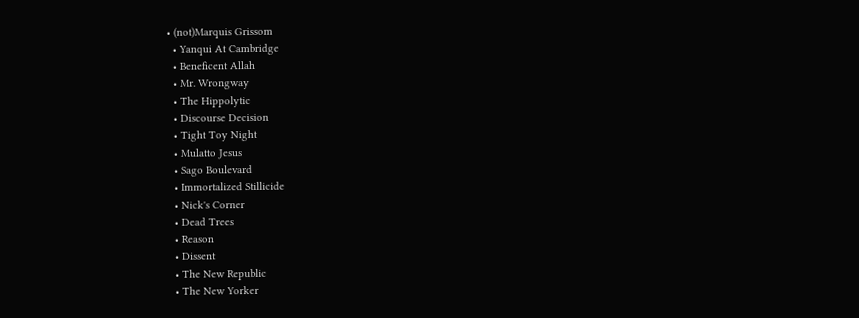• (not)Marquis Grissom
  • Yanqui At Cambridge
  • Beneficent Allah
  • Mr. Wrongway
  • The Hippolytic
  • Discourse Decision
  • Tight Toy Night
  • Mulatto Jesus
  • Sago Boulevard
  • Immortalized Stillicide
  • Nick's Corner
  • Dead Trees
  • Reason
  • Dissent
  • The New Republic
  • The New Yorker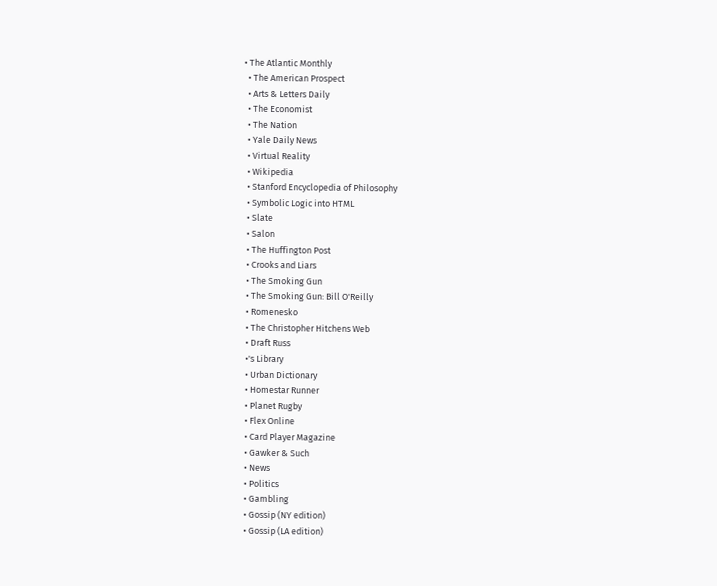• The Atlantic Monthly
  • The American Prospect
  • Arts & Letters Daily
  • The Economist
  • The Nation
  • Yale Daily News
  • Virtual Reality
  • Wikipedia
  • Stanford Encyclopedia of Philosophy
  • Symbolic Logic into HTML
  • Slate
  • Salon
  • The Huffington Post
  • Crooks and Liars
  • The Smoking Gun
  • The Smoking Gun: Bill O'Reilly
  • Romenesko
  • The Christopher Hitchens Web
  • Draft Russ
  •'s Library
  • Urban Dictionary
  • Homestar Runner
  • Planet Rugby
  • Flex Online
  • Card Player Magazine
  • Gawker & Such
  • News
  • Politics
  • Gambling
  • Gossip (NY edition)
  • Gossip (LA edition)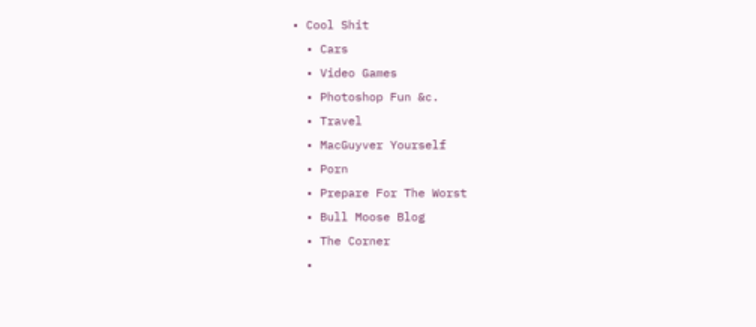• Cool Shit
  • Cars
  • Video Games
  • Photoshop Fun &c.
  • Travel
  • MacGuyver Yourself
  • Porn
  • Prepare For The Worst
  • Bull Moose Blog
  • The Corner
  •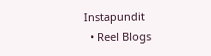Instapundit
  • Reel Blogs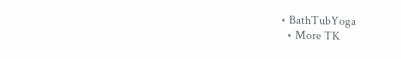• BathTubYoga
  • More TK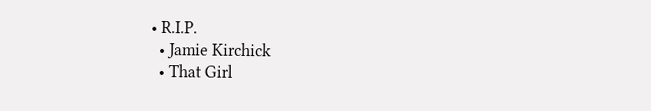• R.I.P.
  • Jamie Kirchick
  • That Girl